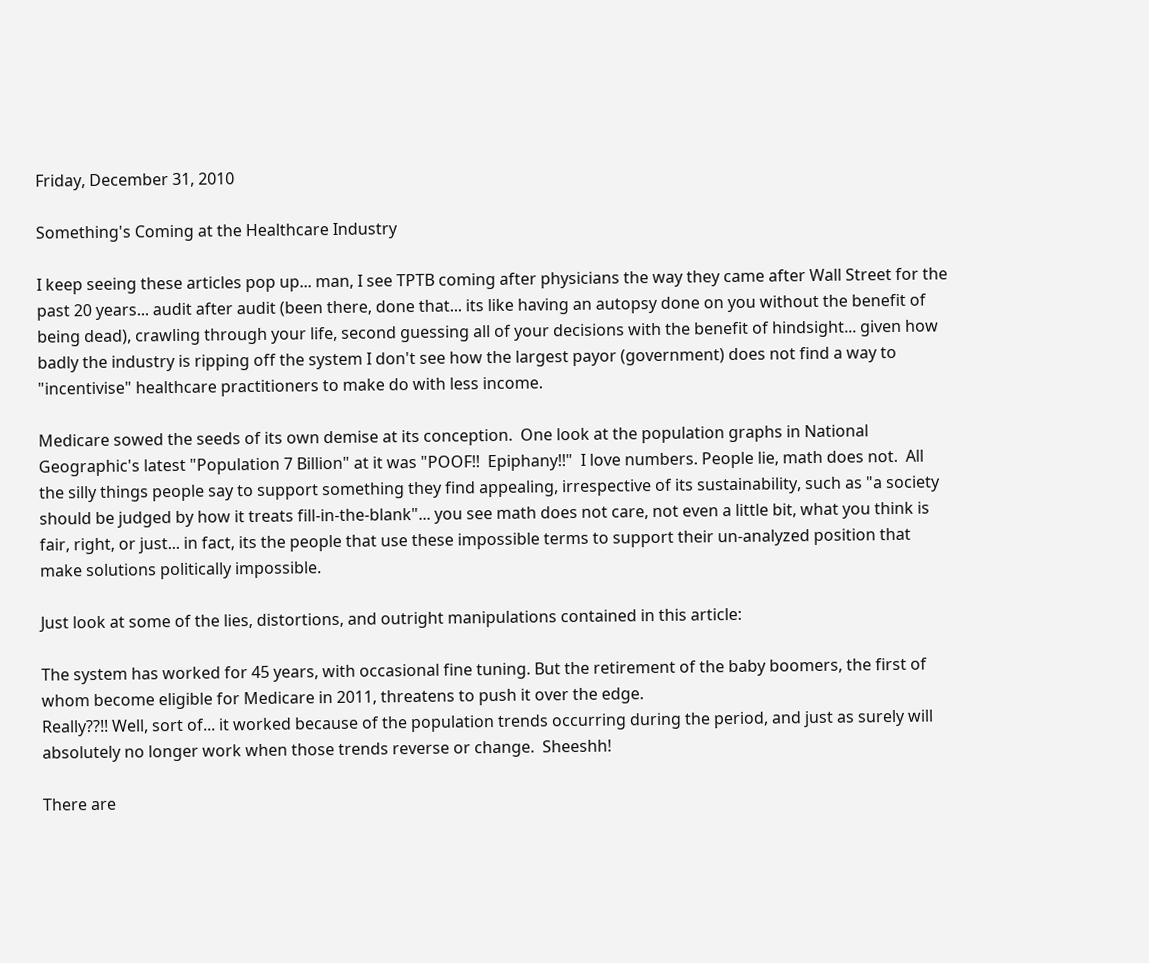Friday, December 31, 2010

Something's Coming at the Healthcare Industry

I keep seeing these articles pop up... man, I see TPTB coming after physicians the way they came after Wall Street for the past 20 years... audit after audit (been there, done that... its like having an autopsy done on you without the benefit of being dead), crawling through your life, second guessing all of your decisions with the benefit of hindsight... given how badly the industry is ripping off the system I don't see how the largest payor (government) does not find a way to "incentivise" healthcare practitioners to make do with less income.

Medicare sowed the seeds of its own demise at its conception.  One look at the population graphs in National Geographic's latest "Population 7 Billion" at it was "POOF!!  Epiphany!!"  I love numbers. People lie, math does not.  All the silly things people say to support something they find appealing, irrespective of its sustainability, such as "a society should be judged by how it treats fill-in-the-blank"... you see math does not care, not even a little bit, what you think is fair, right, or just... in fact, its the people that use these impossible terms to support their un-analyzed position that make solutions politically impossible.

Just look at some of the lies, distortions, and outright manipulations contained in this article:

The system has worked for 45 years, with occasional fine tuning. But the retirement of the baby boomers, the first of whom become eligible for Medicare in 2011, threatens to push it over the edge.
Really??!! Well, sort of... it worked because of the population trends occurring during the period, and just as surely will absolutely no longer work when those trends reverse or change.  Sheeshh!

There are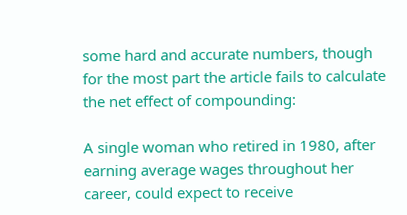some hard and accurate numbers, though for the most part the article fails to calculate the net effect of compounding:

A single woman who retired in 1980, after earning average wages throughout her career, could expect to receive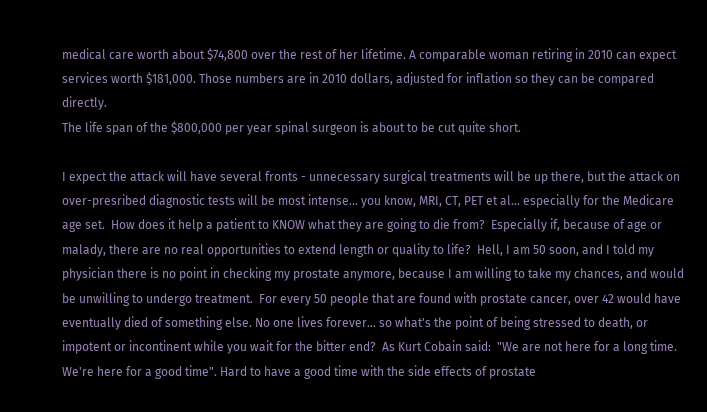medical care worth about $74,800 over the rest of her lifetime. A comparable woman retiring in 2010 can expect services worth $181,000. Those numbers are in 2010 dollars, adjusted for inflation so they can be compared directly.
The life span of the $800,000 per year spinal surgeon is about to be cut quite short.

I expect the attack will have several fronts - unnecessary surgical treatments will be up there, but the attack on over-presribed diagnostic tests will be most intense... you know, MRI, CT, PET et al... especially for the Medicare age set.  How does it help a patient to KNOW what they are going to die from?  Especially if, because of age or malady, there are no real opportunities to extend length or quality to life?  Hell, I am 50 soon, and I told my physician there is no point in checking my prostate anymore, because I am willing to take my chances, and would be unwilling to undergo treatment.  For every 50 people that are found with prostate cancer, over 42 would have eventually died of something else. No one lives forever... so what's the point of being stressed to death, or impotent or incontinent while you wait for the bitter end?  As Kurt Cobain said:  "We are not here for a long time. We're here for a good time". Hard to have a good time with the side effects of prostate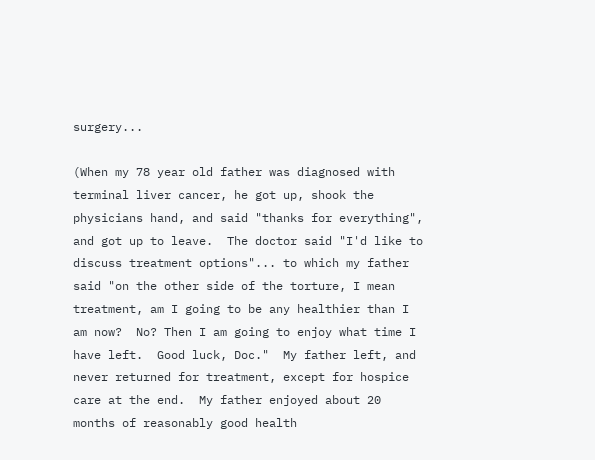surgery...

(When my 78 year old father was diagnosed with terminal liver cancer, he got up, shook the physicians hand, and said "thanks for everything", and got up to leave.  The doctor said "I'd like to discuss treatment options"... to which my father said "on the other side of the torture, I mean treatment, am I going to be any healthier than I am now?  No? Then I am going to enjoy what time I have left.  Good luck, Doc."  My father left, and never returned for treatment, except for hospice care at the end.  My father enjoyed about 20 months of reasonably good health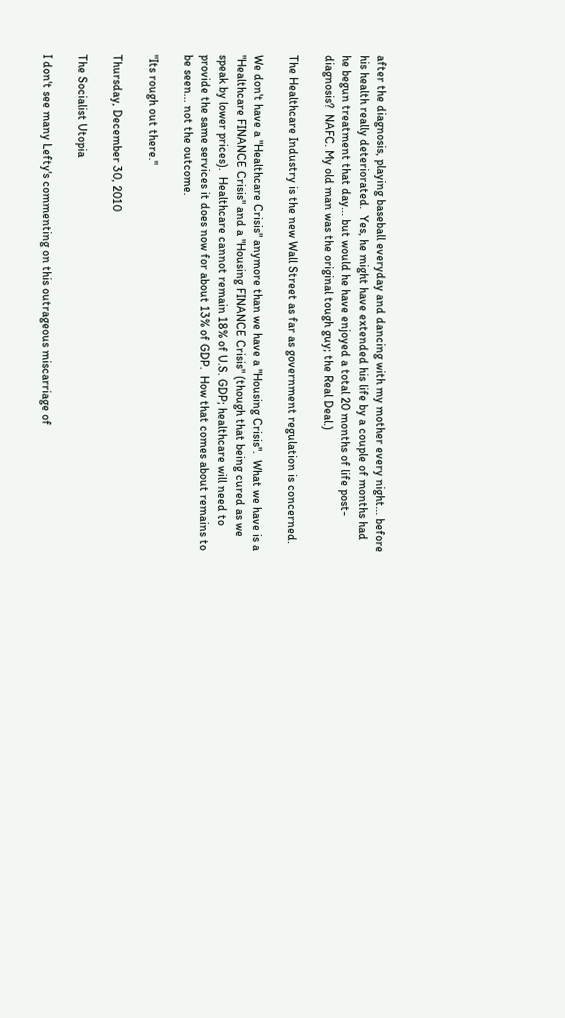after the diagnosis, playing baseball everyday and dancing with my mother every night... before his health really deteriorated.  Yes, he might have extended his life by a couple of months had he begun treatment that day... but would he have enjoyed a total 20 months of life post-diagnosis?  NAFC. My old man was the original tough guy; the Real Deal.)

The Healthcare Industry is the new Wall Street as far as government regulation is concerned.

We don't have a "Healthcare Crisis" anymore than we have a "Housing Crisis".  What we have is a "Healthcare FINANCE Crisis" and a "Housing FINANCE Crisis" (though that being cured as we speak by lower prices).  Healthcare cannot remain 18% of U.S. GDP; healthcare will need to provide the same services it does now for about 13% of GDP.  How that comes about remains to be seen... not the outcome.

"Its rough out there."

Thursday, December 30, 2010

The Socialist Utopia

I don't see many Lefty's commenting on this outrageous miscarriage of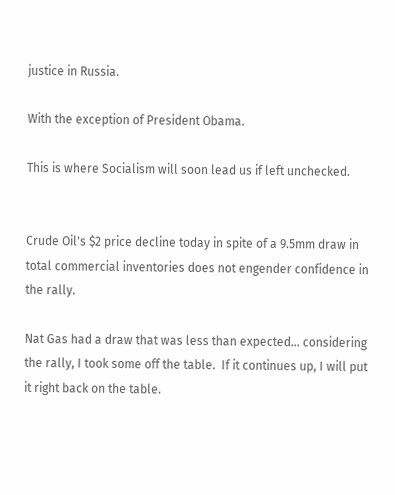justice in Russia.

With the exception of President Obama.

This is where Socialism will soon lead us if left unchecked.


Crude Oil's $2 price decline today in spite of a 9.5mm draw in total commercial inventories does not engender confidence in the rally.

Nat Gas had a draw that was less than expected... considering the rally, I took some off the table.  If it continues up, I will put it right back on the table.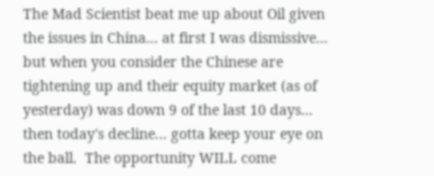The Mad Scientist beat me up about Oil given the issues in China... at first I was dismissive... but when you consider the Chinese are tightening up and their equity market (as of yesterday) was down 9 of the last 10 days... then today's decline... gotta keep your eye on the ball.  The opportunity WILL come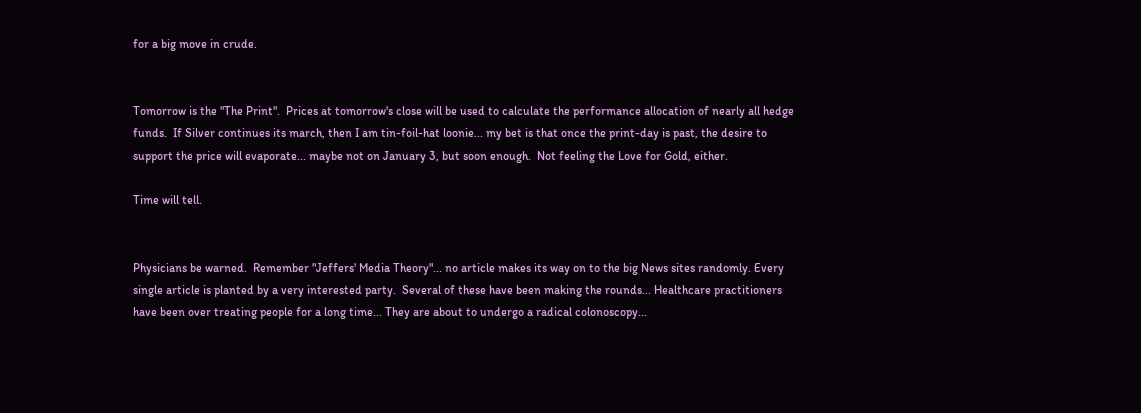for a big move in crude.


Tomorrow is the "The Print".  Prices at tomorrow's close will be used to calculate the performance allocation of nearly all hedge funds.  If Silver continues its march, then I am tin-foil-hat loonie... my bet is that once the print-day is past, the desire to support the price will evaporate... maybe not on January 3, but soon enough.  Not feeling the Love for Gold, either.

Time will tell.


Physicians be warned.  Remember "Jeffers' Media Theory"... no article makes its way on to the big News sites randomly. Every single article is planted by a very interested party.  Several of these have been making the rounds... Healthcare practitioners have been over treating people for a long time... They are about to undergo a radical colonoscopy...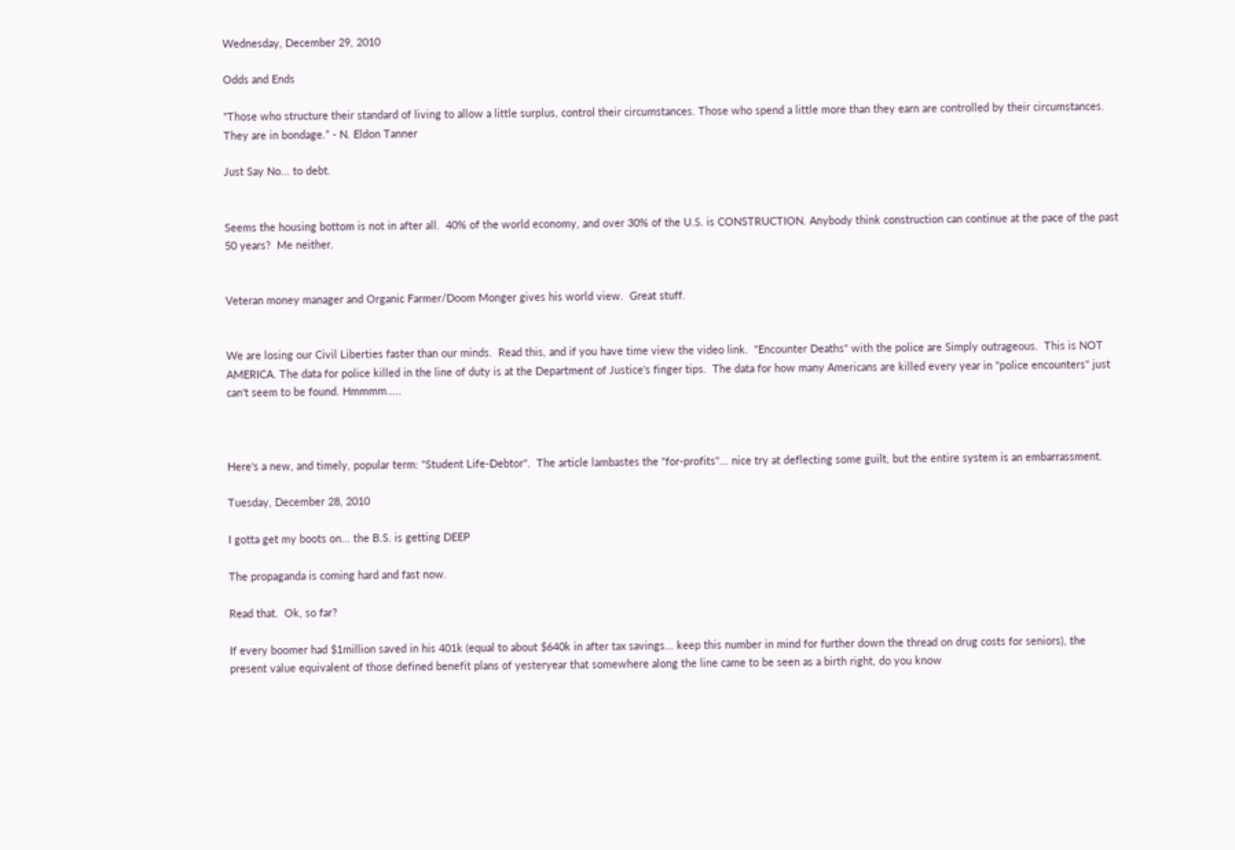Wednesday, December 29, 2010

Odds and Ends

"Those who structure their standard of living to allow a little surplus, control their circumstances. Those who spend a little more than they earn are controlled by their circumstances. They are in bondage.” - N. Eldon Tanner

Just Say No... to debt.


Seems the housing bottom is not in after all.  40% of the world economy, and over 30% of the U.S. is CONSTRUCTION. Anybody think construction can continue at the pace of the past 50 years?  Me neither.


Veteran money manager and Organic Farmer/Doom Monger gives his world view.  Great stuff.


We are losing our Civil Liberties faster than our minds.  Read this, and if you have time view the video link.  "Encounter Deaths" with the police are Simply outrageous.  This is NOT AMERICA. The data for police killed in the line of duty is at the Department of Justice's finger tips.  The data for how many Americans are killed every year in "police encounters" just can't seem to be found. Hmmmm.....



Here's a new, and timely, popular term: "Student Life-Debtor".  The article lambastes the "for-profits"... nice try at deflecting some guilt, but the entire system is an embarrassment.

Tuesday, December 28, 2010

I gotta get my boots on... the B.S. is getting DEEP

The propaganda is coming hard and fast now.

Read that.  Ok, so far?

If every boomer had $1million saved in his 401k (equal to about $640k in after tax savings... keep this number in mind for further down the thread on drug costs for seniors), the present value equivalent of those defined benefit plans of yesteryear that somewhere along the line came to be seen as a birth right, do you know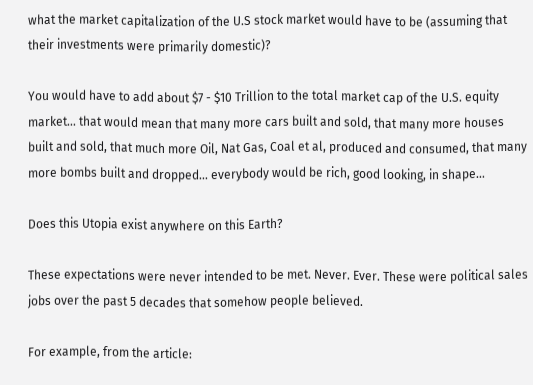what the market capitalization of the U.S stock market would have to be (assuming that their investments were primarily domestic)?

You would have to add about $7 - $10 Trillion to the total market cap of the U.S. equity market... that would mean that many more cars built and sold, that many more houses built and sold, that much more Oil, Nat Gas, Coal et al, produced and consumed, that many more bombs built and dropped... everybody would be rich, good looking, in shape...

Does this Utopia exist anywhere on this Earth?

These expectations were never intended to be met. Never. Ever. These were political sales jobs over the past 5 decades that somehow people believed.

For example, from the article: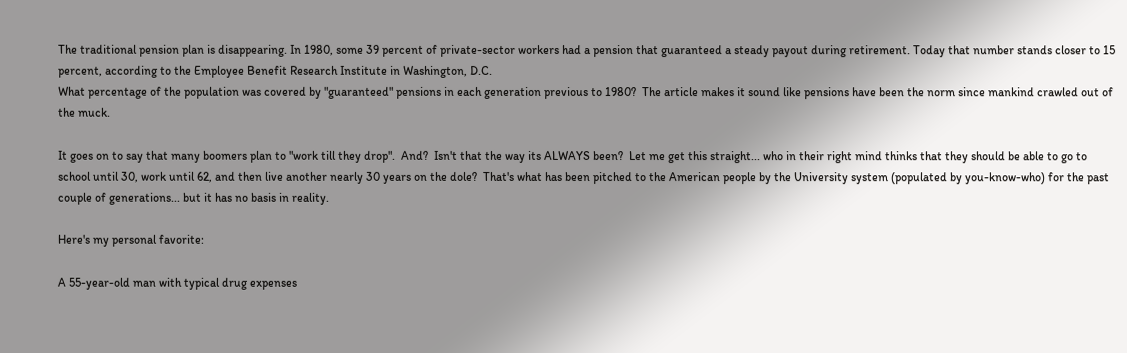The traditional pension plan is disappearing. In 1980, some 39 percent of private-sector workers had a pension that guaranteed a steady payout during retirement. Today that number stands closer to 15 percent, according to the Employee Benefit Research Institute in Washington, D.C.
What percentage of the population was covered by "guaranteed" pensions in each generation previous to 1980?  The article makes it sound like pensions have been the norm since mankind crawled out of the muck.

It goes on to say that many boomers plan to "work till they drop".  And?  Isn't that the way its ALWAYS been?  Let me get this straight... who in their right mind thinks that they should be able to go to school until 30, work until 62, and then live another nearly 30 years on the dole?  That's what has been pitched to the American people by the University system (populated by you-know-who) for the past couple of generations... but it has no basis in reality.

Here's my personal favorite:

A 55-year-old man with typical drug expenses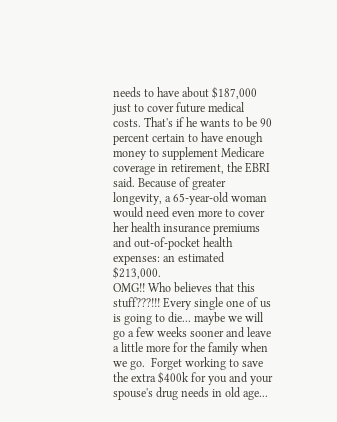needs to have about $187,000 just to cover future medical costs. That's if he wants to be 90 percent certain to have enough money to supplement Medicare coverage in retirement, the EBRI said. Because of greater longevity, a 65-year-old woman would need even more to cover her health insurance premiums and out-of-pocket health expenses: an estimated $213,000.
OMG!! Who believes that this stuff???!!! Every single one of us is going to die... maybe we will go a few weeks sooner and leave a little more for the family when we go.  Forget working to save the extra $400k for you and your spouse's drug needs in old age...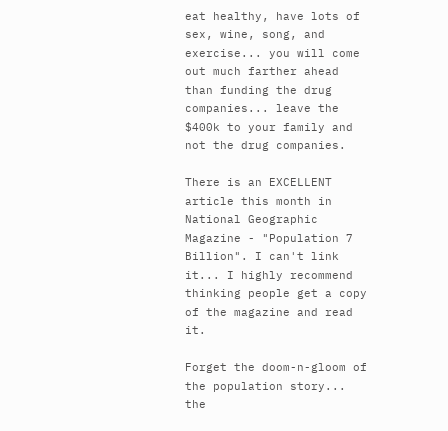eat healthy, have lots of sex, wine, song, and exercise... you will come out much farther ahead than funding the drug companies... leave the $400k to your family and not the drug companies.

There is an EXCELLENT article this month in National Geographic Magazine - "Population 7 Billion". I can't link it... I highly recommend thinking people get a copy of the magazine and read it.

Forget the doom-n-gloom of the population story... the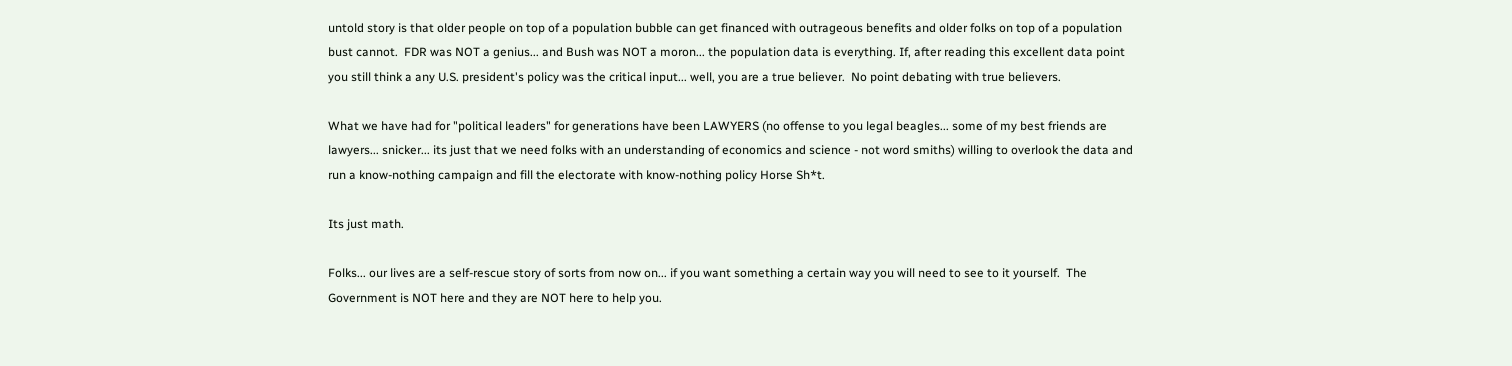untold story is that older people on top of a population bubble can get financed with outrageous benefits and older folks on top of a population bust cannot.  FDR was NOT a genius... and Bush was NOT a moron... the population data is everything. If, after reading this excellent data point you still think a any U.S. president's policy was the critical input... well, you are a true believer.  No point debating with true believers.

What we have had for "political leaders" for generations have been LAWYERS (no offense to you legal beagles... some of my best friends are lawyers... snicker... its just that we need folks with an understanding of economics and science - not word smiths) willing to overlook the data and run a know-nothing campaign and fill the electorate with know-nothing policy Horse Sh*t.

Its just math.

Folks... our lives are a self-rescue story of sorts from now on... if you want something a certain way you will need to see to it yourself.  The Government is NOT here and they are NOT here to help you.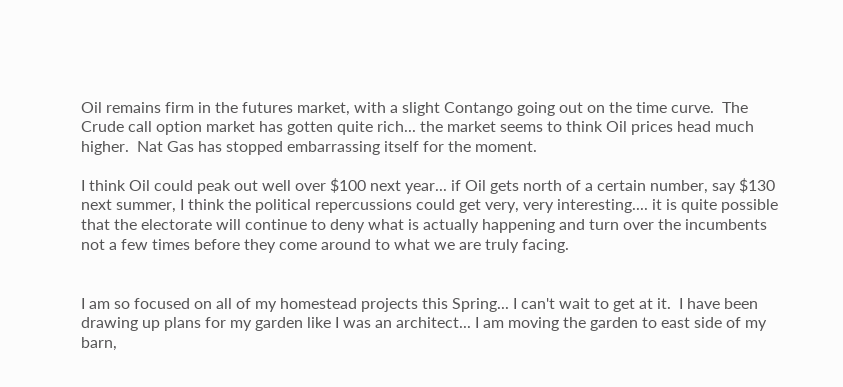Oil remains firm in the futures market, with a slight Contango going out on the time curve.  The Crude call option market has gotten quite rich... the market seems to think Oil prices head much higher.  Nat Gas has stopped embarrassing itself for the moment.

I think Oil could peak out well over $100 next year... if Oil gets north of a certain number, say $130 next summer, I think the political repercussions could get very, very interesting.... it is quite possible that the electorate will continue to deny what is actually happening and turn over the incumbents not a few times before they come around to what we are truly facing.


I am so focused on all of my homestead projects this Spring... I can't wait to get at it.  I have been drawing up plans for my garden like I was an architect... I am moving the garden to east side of my barn,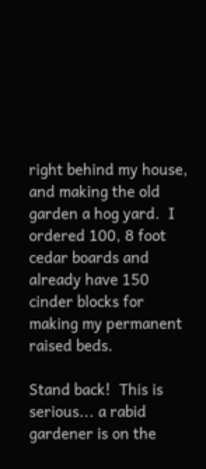right behind my house, and making the old garden a hog yard.  I ordered 100, 8 foot cedar boards and already have 150 cinder blocks for making my permanent raised beds.

Stand back!  This is serious... a rabid gardener is on the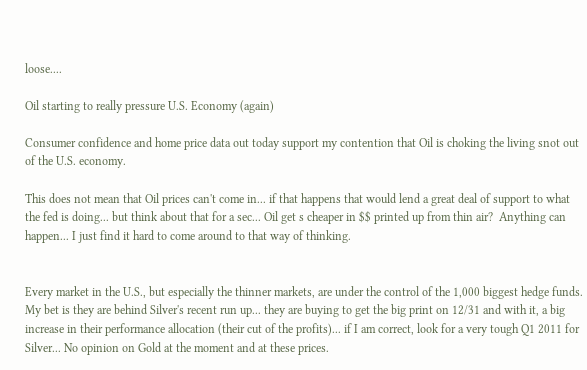loose....

Oil starting to really pressure U.S. Economy (again)

Consumer confidence and home price data out today support my contention that Oil is choking the living snot out of the U.S. economy.

This does not mean that Oil prices can't come in... if that happens that would lend a great deal of support to what the fed is doing... but think about that for a sec... Oil get s cheaper in $$ printed up from thin air?  Anything can happen... I just find it hard to come around to that way of thinking.


Every market in the U.S., but especially the thinner markets, are under the control of the 1,000 biggest hedge funds.  My bet is they are behind Silver's recent run up... they are buying to get the big print on 12/31 and with it, a big increase in their performance allocation (their cut of the profits)... if I am correct, look for a very tough Q1 2011 for Silver... No opinion on Gold at the moment and at these prices.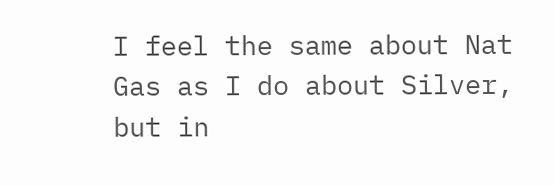I feel the same about Nat Gas as I do about Silver, but in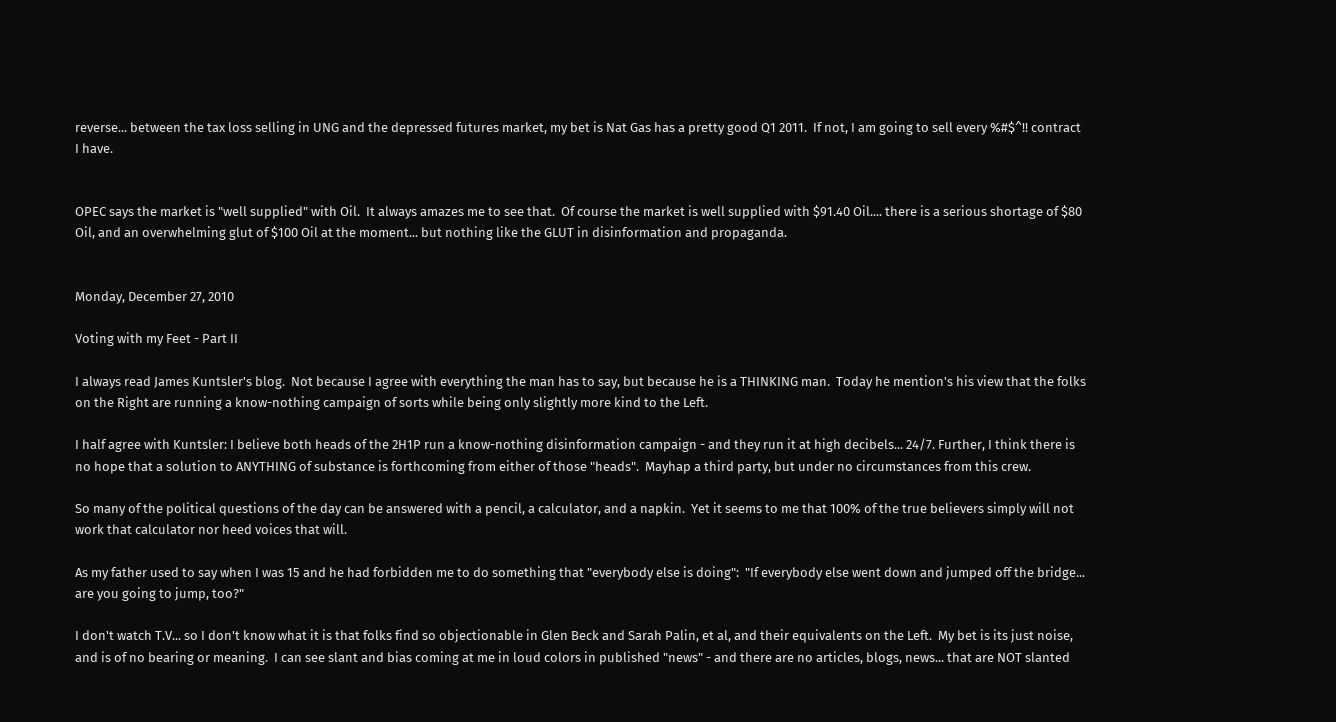reverse... between the tax loss selling in UNG and the depressed futures market, my bet is Nat Gas has a pretty good Q1 2011.  If not, I am going to sell every %#$^!! contract I have.


OPEC says the market is "well supplied" with Oil.  It always amazes me to see that.  Of course the market is well supplied with $91.40 Oil.... there is a serious shortage of $80 Oil, and an overwhelming glut of $100 Oil at the moment... but nothing like the GLUT in disinformation and propaganda.


Monday, December 27, 2010

Voting with my Feet - Part II

I always read James Kuntsler's blog.  Not because I agree with everything the man has to say, but because he is a THINKING man.  Today he mention's his view that the folks on the Right are running a know-nothing campaign of sorts while being only slightly more kind to the Left.

I half agree with Kuntsler: I believe both heads of the 2H1P run a know-nothing disinformation campaign - and they run it at high decibels... 24/7. Further, I think there is no hope that a solution to ANYTHING of substance is forthcoming from either of those "heads".  Mayhap a third party, but under no circumstances from this crew.

So many of the political questions of the day can be answered with a pencil, a calculator, and a napkin.  Yet it seems to me that 100% of the true believers simply will not work that calculator nor heed voices that will.

As my father used to say when I was 15 and he had forbidden me to do something that "everybody else is doing":  "If everybody else went down and jumped off the bridge... are you going to jump, too?"

I don't watch T.V... so I don't know what it is that folks find so objectionable in Glen Beck and Sarah Palin, et al, and their equivalents on the Left.  My bet is its just noise, and is of no bearing or meaning.  I can see slant and bias coming at me in loud colors in published "news" - and there are no articles, blogs, news... that are NOT slanted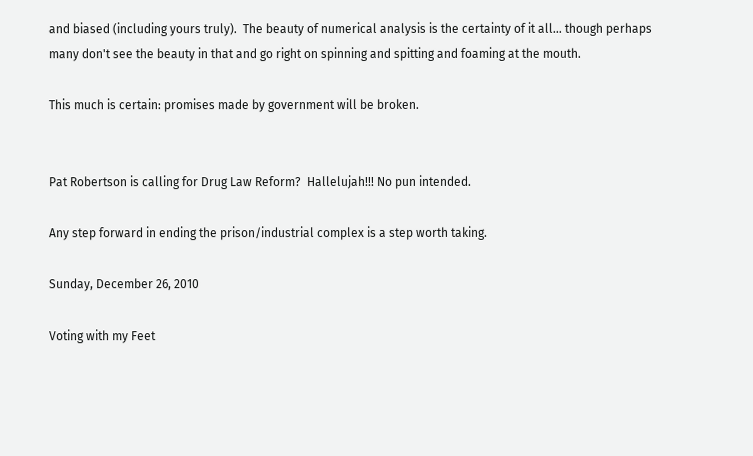and biased (including yours truly).  The beauty of numerical analysis is the certainty of it all... though perhaps many don't see the beauty in that and go right on spinning and spitting and foaming at the mouth.

This much is certain: promises made by government will be broken.


Pat Robertson is calling for Drug Law Reform?  Hallelujah!!! No pun intended.

Any step forward in ending the prison/industrial complex is a step worth taking.

Sunday, December 26, 2010

Voting with my Feet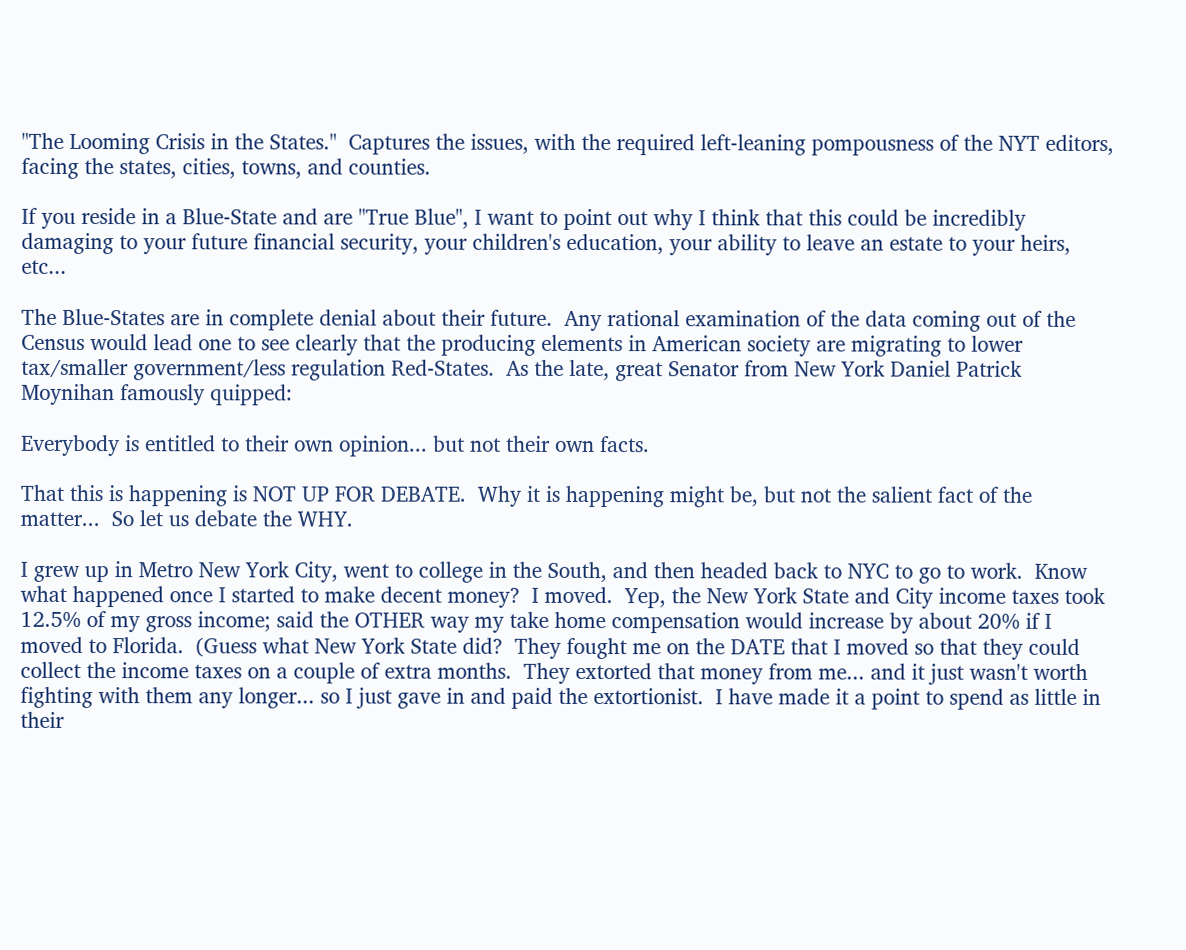"The Looming Crisis in the States."  Captures the issues, with the required left-leaning pompousness of the NYT editors, facing the states, cities, towns, and counties.

If you reside in a Blue-State and are "True Blue", I want to point out why I think that this could be incredibly damaging to your future financial security, your children's education, your ability to leave an estate to your heirs, etc...

The Blue-States are in complete denial about their future.  Any rational examination of the data coming out of the Census would lead one to see clearly that the producing elements in American society are migrating to lower tax/smaller government/less regulation Red-States.  As the late, great Senator from New York Daniel Patrick Moynihan famously quipped:

Everybody is entitled to their own opinion... but not their own facts.

That this is happening is NOT UP FOR DEBATE.  Why it is happening might be, but not the salient fact of the matter...  So let us debate the WHY.

I grew up in Metro New York City, went to college in the South, and then headed back to NYC to go to work.  Know what happened once I started to make decent money?  I moved.  Yep, the New York State and City income taxes took 12.5% of my gross income; said the OTHER way my take home compensation would increase by about 20% if I moved to Florida.  (Guess what New York State did?  They fought me on the DATE that I moved so that they could collect the income taxes on a couple of extra months.  They extorted that money from me... and it just wasn't worth fighting with them any longer... so I just gave in and paid the extortionist.  I have made it a point to spend as little in their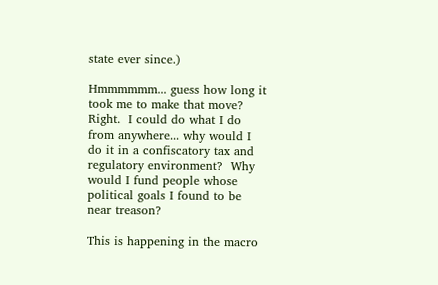state ever since.)

Hmmmmmm... guess how long it took me to make that move?  Right.  I could do what I do from anywhere... why would I do it in a confiscatory tax and regulatory environment?  Why would I fund people whose political goals I found to be near treason?

This is happening in the macro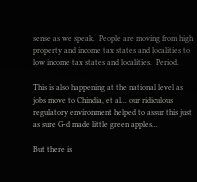sense as we speak.  People are moving from high property and income tax states and localities to low income tax states and localities.  Period.

This is also happening at the national level as jobs move to Chindia, et al... our ridiculous regulatory environment helped to assur this just as sure G-d made little green apples...

But there is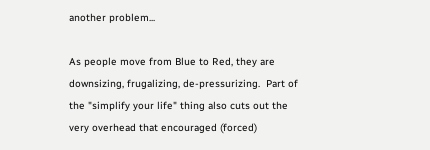another problem...

As people move from Blue to Red, they are downsizing, frugalizing, de-pressurizing.  Part of the "simplify your life" thing also cuts out the very overhead that encouraged (forced)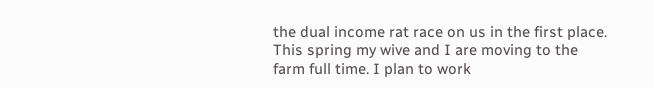the dual income rat race on us in the first place.  This spring my wive and I are moving to the farm full time. I plan to work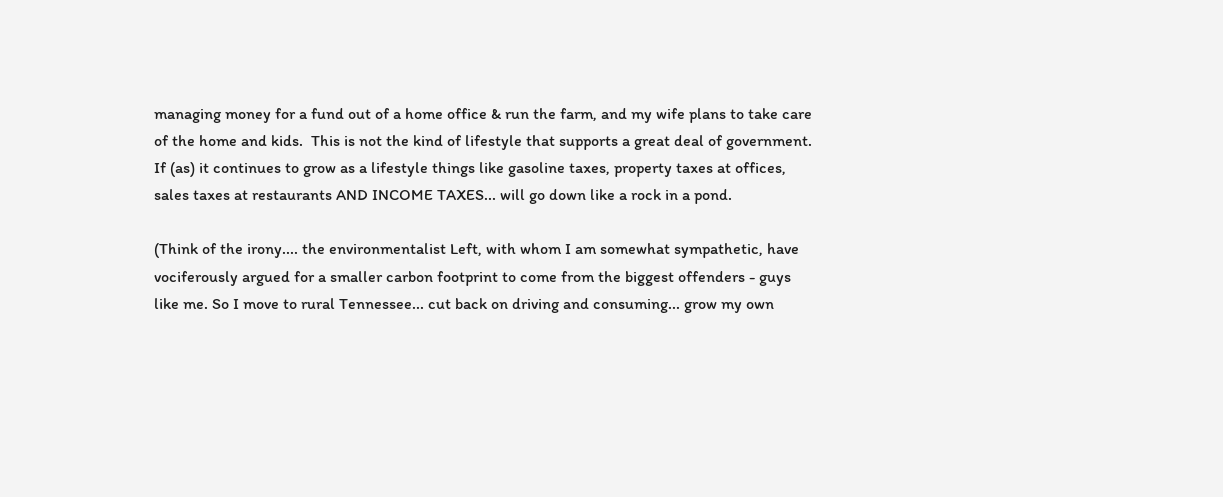managing money for a fund out of a home office & run the farm, and my wife plans to take care of the home and kids.  This is not the kind of lifestyle that supports a great deal of government.  If (as) it continues to grow as a lifestyle things like gasoline taxes, property taxes at offices, sales taxes at restaurants AND INCOME TAXES... will go down like a rock in a pond.

(Think of the irony.... the environmentalist Left, with whom I am somewhat sympathetic, have vociferously argued for a smaller carbon footprint to come from the biggest offenders - guys like me. So I move to rural Tennessee... cut back on driving and consuming... grow my own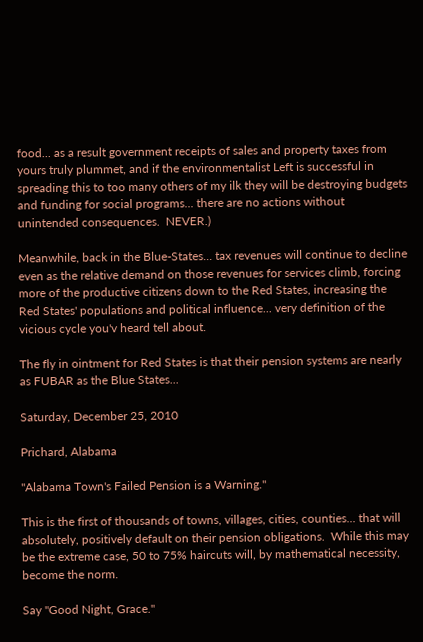food... as a result government receipts of sales and property taxes from yours truly plummet, and if the environmentalist Left is successful in spreading this to too many others of my ilk they will be destroying budgets and funding for social programs... there are no actions without unintended consequences.  NEVER.)

Meanwhile, back in the Blue-States... tax revenues will continue to decline even as the relative demand on those revenues for services climb, forcing more of the productive citizens down to the Red States, increasing the Red States' populations and political influence... very definition of the vicious cycle you'v heard tell about.

The fly in ointment for Red States is that their pension systems are nearly as FUBAR as the Blue States...

Saturday, December 25, 2010

Prichard, Alabama

"Alabama Town's Failed Pension is a Warning."

This is the first of thousands of towns, villages, cities, counties... that will absolutely, positively default on their pension obligations.  While this may be the extreme case, 50 to 75% haircuts will, by mathematical necessity, become the norm.

Say "Good Night, Grace."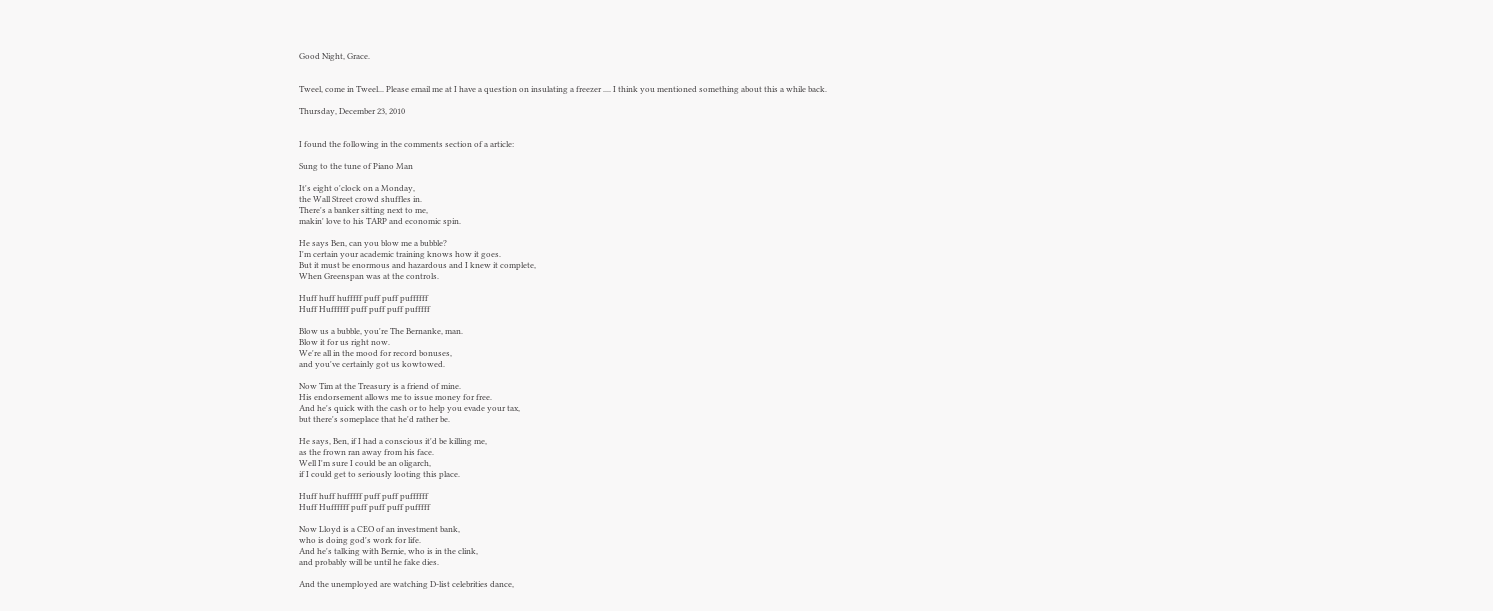Good Night, Grace.


Tweel, come in Tweel... Please email me at I have a question on insulating a freezer .... I think you mentioned something about this a while back.

Thursday, December 23, 2010


I found the following in the comments section of a article:

Sung to the tune of Piano Man

It's eight o'clock on a Monday,
the Wall Street crowd shuffles in.
There's a banker sitting next to me,
makin' love to his TARP and economic spin.

He says Ben, can you blow me a bubble?
I'm certain your academic training knows how it goes.
But it must be enormous and hazardous and I knew it complete,
When Greenspan was at the controls.

Huff huff hufffff puff puff puffffff
Huff Huffffff puff puff puff pufffff

Blow us a bubble, you're The Bernanke, man.
Blow it for us right now.
We're all in the mood for record bonuses,
and you've certainly got us kowtowed.

Now Tim at the Treasury is a friend of mine.
His endorsement allows me to issue money for free.
And he's quick with the cash or to help you evade your tax,
but there's someplace that he'd rather be.

He says, Ben, if I had a conscious it'd be killing me,
as the frown ran away from his face.
Well I'm sure I could be an oligarch,
if I could get to seriously looting this place.

Huff huff hufffff puff puff puffffff
Huff Huffffff puff puff puff pufffff

Now Lloyd is a CEO of an investment bank,
who is doing god's work for life.
And he's talking with Bernie, who is in the clink,
and probably will be until he fake dies.

And the unemployed are watching D-list celebrities dance,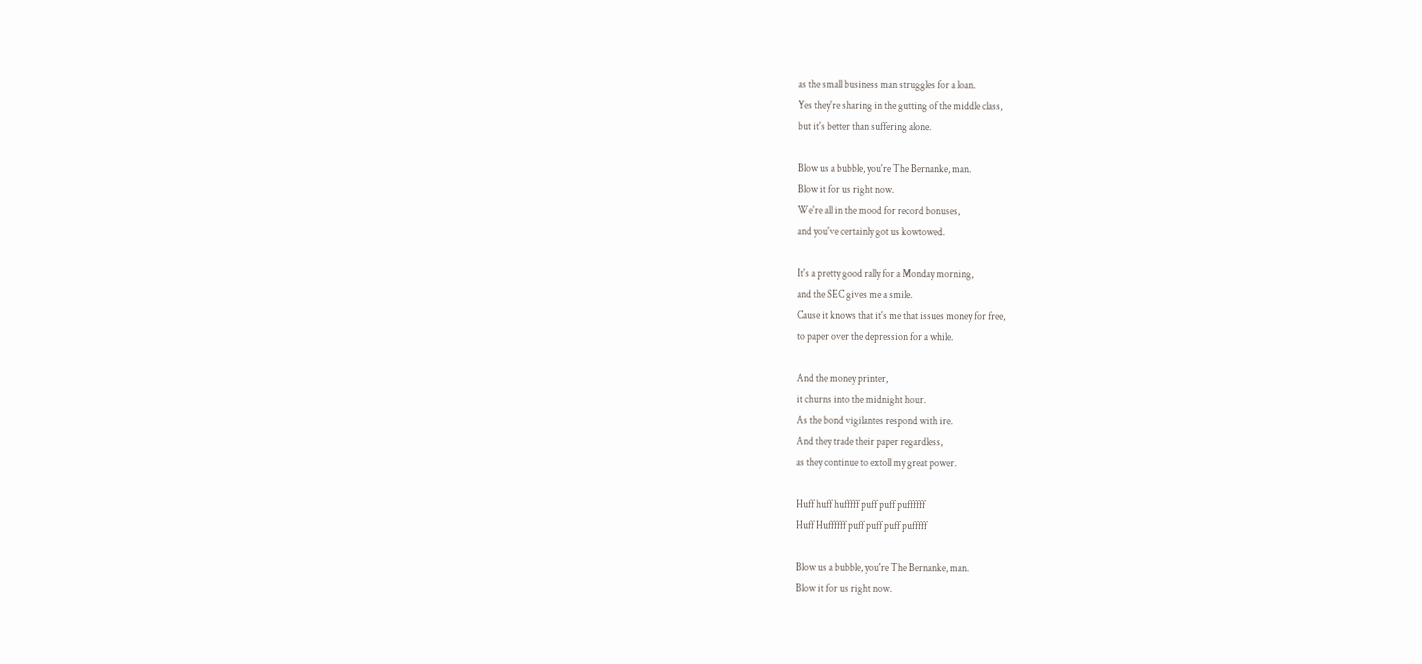as the small business man struggles for a loan.
Yes they're sharing in the gutting of the middle class,
but it's better than suffering alone.

Blow us a bubble, you're The Bernanke, man.
Blow it for us right now.
We're all in the mood for record bonuses,
and you've certainly got us kowtowed.

It's a pretty good rally for a Monday morning,
and the SEC gives me a smile.
Cause it knows that it's me that issues money for free,
to paper over the depression for a while.

And the money printer,
it churns into the midnight hour.
As the bond vigilantes respond with ire.
And they trade their paper regardless,
as they continue to extoll my great power.

Huff huff hufffff puff puff puffffff
Huff Huffffff puff puff puff pufffff

Blow us a bubble, you're The Bernanke, man.
Blow it for us right now.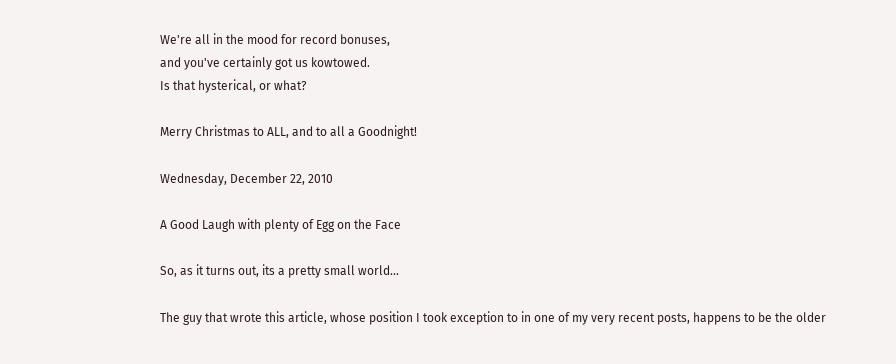We're all in the mood for record bonuses,
and you've certainly got us kowtowed.
Is that hysterical, or what?

Merry Christmas to ALL, and to all a Goodnight!

Wednesday, December 22, 2010

A Good Laugh with plenty of Egg on the Face

So, as it turns out, its a pretty small world...

The guy that wrote this article, whose position I took exception to in one of my very recent posts, happens to be the older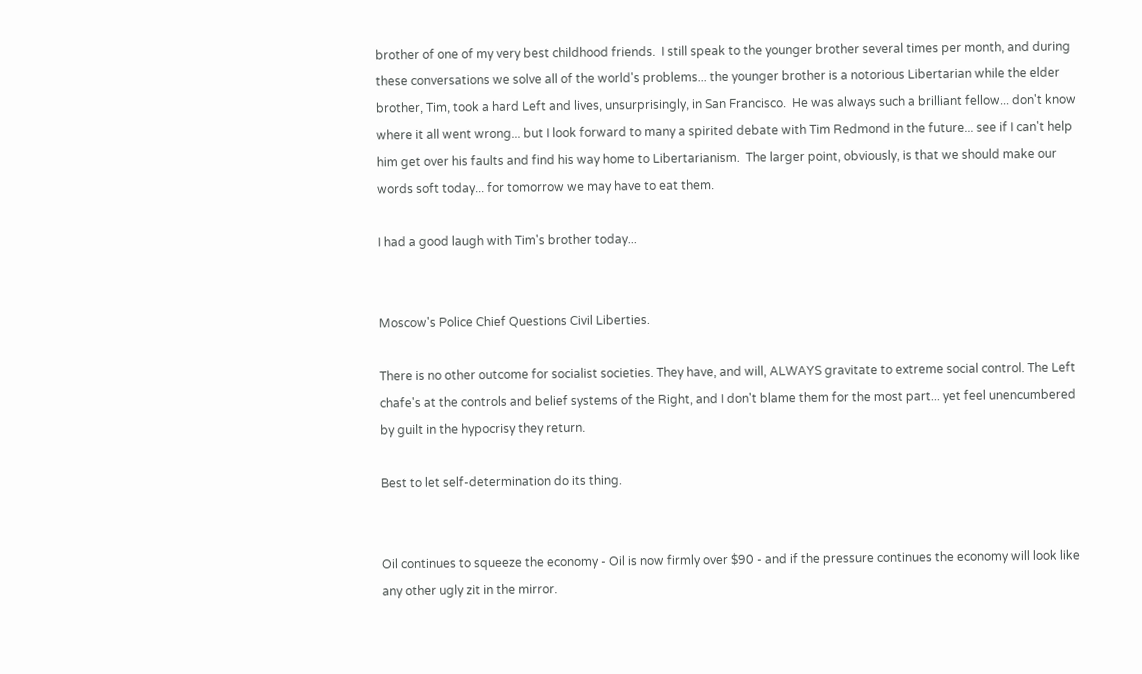brother of one of my very best childhood friends.  I still speak to the younger brother several times per month, and during these conversations we solve all of the world's problems... the younger brother is a notorious Libertarian while the elder brother, Tim, took a hard Left and lives, unsurprisingly, in San Francisco.  He was always such a brilliant fellow... don't know where it all went wrong... but I look forward to many a spirited debate with Tim Redmond in the future... see if I can't help him get over his faults and find his way home to Libertarianism.  The larger point, obviously, is that we should make our words soft today... for tomorrow we may have to eat them.

I had a good laugh with Tim's brother today...


Moscow's Police Chief Questions Civil Liberties.

There is no other outcome for socialist societies. They have, and will, ALWAYS gravitate to extreme social control. The Left chafe's at the controls and belief systems of the Right, and I don't blame them for the most part... yet feel unencumbered by guilt in the hypocrisy they return.

Best to let self-determination do its thing.


Oil continues to squeeze the economy - Oil is now firmly over $90 - and if the pressure continues the economy will look like any other ugly zit in the mirror.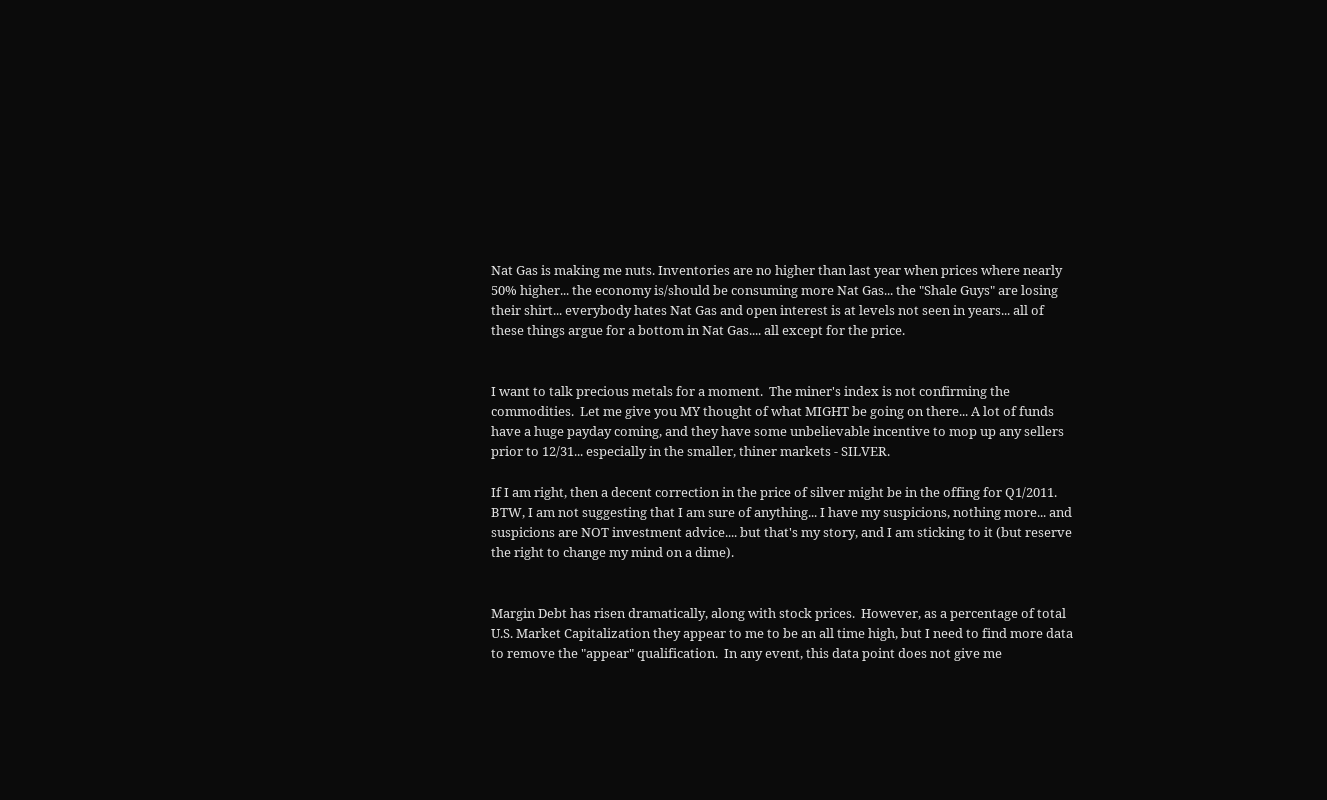Nat Gas is making me nuts. Inventories are no higher than last year when prices where nearly 50% higher... the economy is/should be consuming more Nat Gas... the "Shale Guys" are losing their shirt... everybody hates Nat Gas and open interest is at levels not seen in years... all of these things argue for a bottom in Nat Gas.... all except for the price.


I want to talk precious metals for a moment.  The miner's index is not confirming the commodities.  Let me give you MY thought of what MIGHT be going on there... A lot of funds have a huge payday coming, and they have some unbelievable incentive to mop up any sellers prior to 12/31... especially in the smaller, thiner markets - SILVER.

If I am right, then a decent correction in the price of silver might be in the offing for Q1/2011.  BTW, I am not suggesting that I am sure of anything... I have my suspicions, nothing more... and suspicions are NOT investment advice.... but that's my story, and I am sticking to it (but reserve the right to change my mind on a dime).


Margin Debt has risen dramatically, along with stock prices.  However, as a percentage of total U.S. Market Capitalization they appear to me to be an all time high, but I need to find more data to remove the "appear" qualification.  In any event, this data point does not give me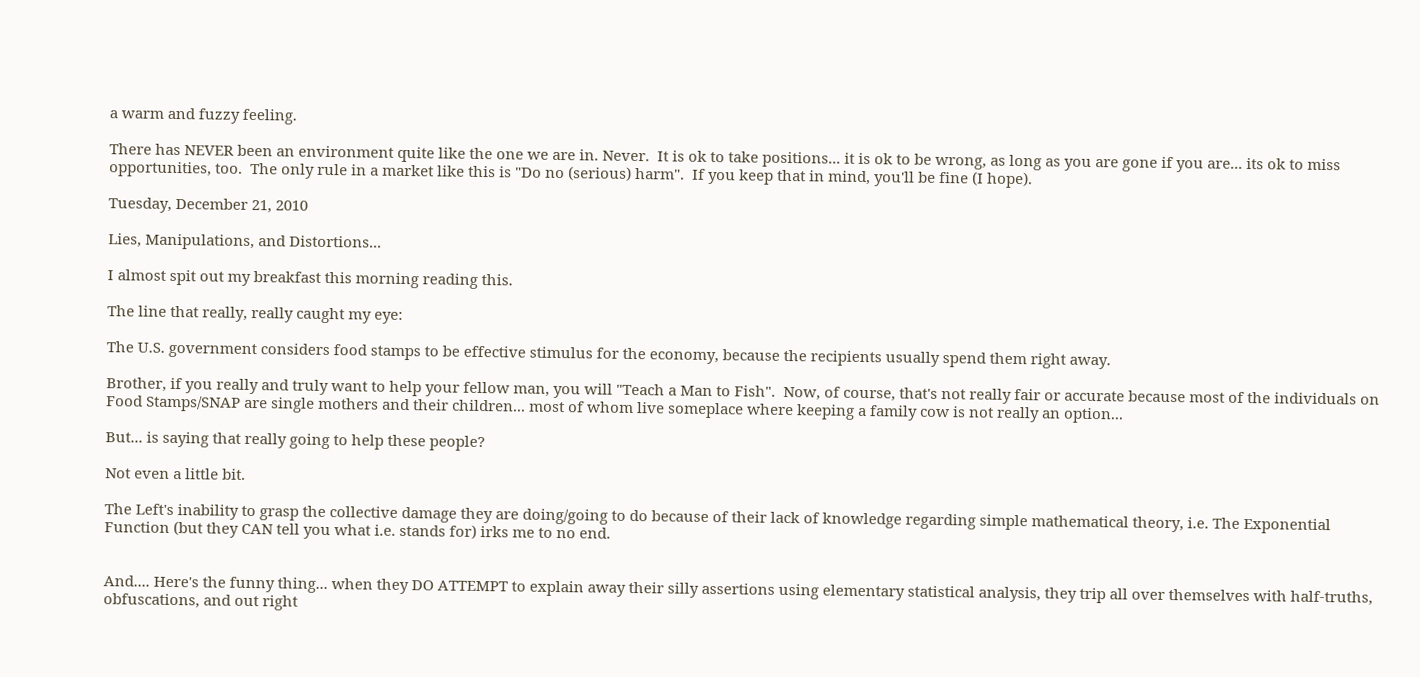a warm and fuzzy feeling.

There has NEVER been an environment quite like the one we are in. Never.  It is ok to take positions... it is ok to be wrong, as long as you are gone if you are... its ok to miss opportunities, too.  The only rule in a market like this is "Do no (serious) harm".  If you keep that in mind, you'll be fine (I hope).

Tuesday, December 21, 2010

Lies, Manipulations, and Distortions...

I almost spit out my breakfast this morning reading this.

The line that really, really caught my eye:

The U.S. government considers food stamps to be effective stimulus for the economy, because the recipients usually spend them right away.

Brother, if you really and truly want to help your fellow man, you will "Teach a Man to Fish".  Now, of course, that's not really fair or accurate because most of the individuals on Food Stamps/SNAP are single mothers and their children... most of whom live someplace where keeping a family cow is not really an option...

But... is saying that really going to help these people?

Not even a little bit.

The Left's inability to grasp the collective damage they are doing/going to do because of their lack of knowledge regarding simple mathematical theory, i.e. The Exponential Function (but they CAN tell you what i.e. stands for) irks me to no end.


And.... Here's the funny thing... when they DO ATTEMPT to explain away their silly assertions using elementary statistical analysis, they trip all over themselves with half-truths, obfuscations, and out right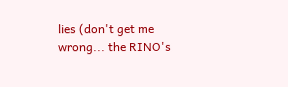lies (don't get me wrong... the RINO's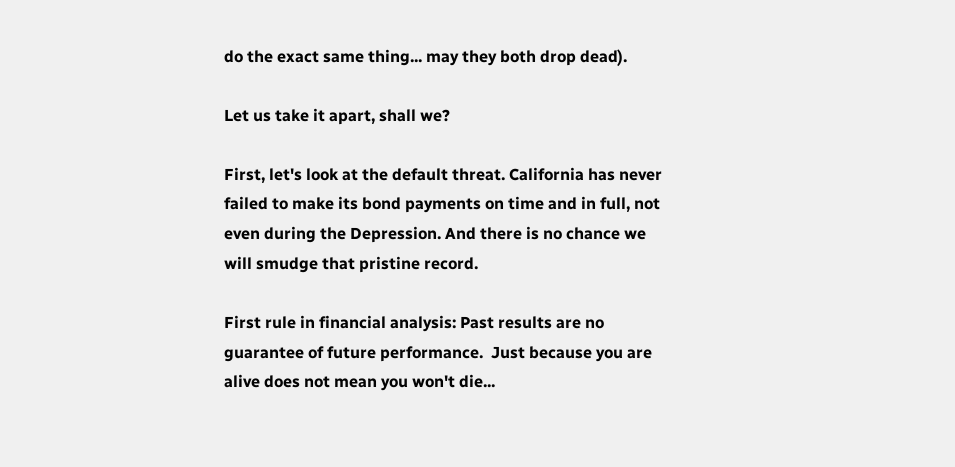do the exact same thing... may they both drop dead).

Let us take it apart, shall we?

First, let's look at the default threat. California has never failed to make its bond payments on time and in full, not even during the Depression. And there is no chance we will smudge that pristine record.

First rule in financial analysis: Past results are no guarantee of future performance.  Just because you are alive does not mean you won't die...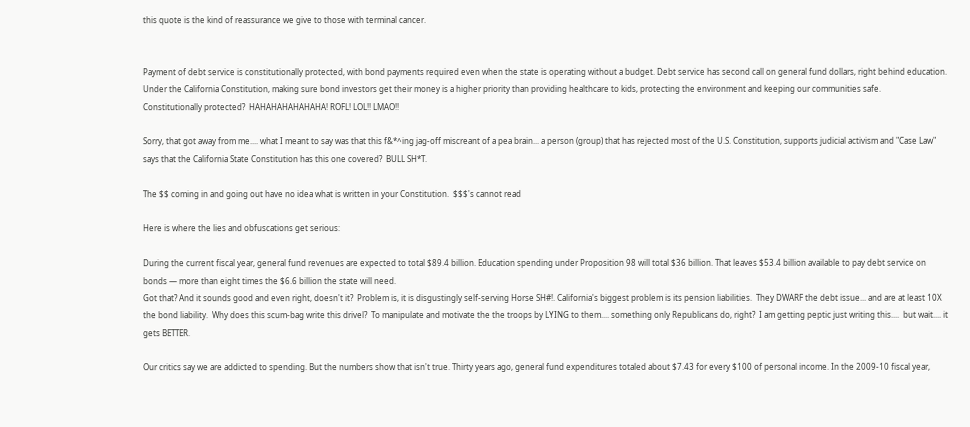this quote is the kind of reassurance we give to those with terminal cancer.


Payment of debt service is constitutionally protected, with bond payments required even when the state is operating without a budget. Debt service has second call on general fund dollars, right behind education. Under the California Constitution, making sure bond investors get their money is a higher priority than providing healthcare to kids, protecting the environment and keeping our communities safe.
Constitutionally protected?  HAHAHAHAHAHAHA! ROFL! LOL!! LMAO!!

Sorry, that got away from me.... what I meant to say was that this f&*^ing jag-off miscreant of a pea brain... a person (group) that has rejected most of the U.S. Constitution, supports judicial activism and "Case Law" says that the California State Constitution has this one covered?  BULL SH*T.

The $$ coming in and going out have no idea what is written in your Constitution.  $$$'s cannot read

Here is where the lies and obfuscations get serious:

During the current fiscal year, general fund revenues are expected to total $89.4 billion. Education spending under Proposition 98 will total $36 billion. That leaves $53.4 billion available to pay debt service on bonds — more than eight times the $6.6 billion the state will need.
Got that? And it sounds good and even right, doesn't it?  Problem is, it is disgustingly self-serving Horse SH#!. California's biggest problem is its pension liabilities.  They DWARF the debt issue... and are at least 10X the bond liability.  Why does this scum-bag write this drivel?  To manipulate and motivate the the troops by LYING to them.... something only Republicans do, right?  I am getting peptic just writing this....  but wait.... it gets BETTER.

Our critics say we are addicted to spending. But the numbers show that isn't true. Thirty years ago, general fund expenditures totaled about $7.43 for every $100 of personal income. In the 2009-10 fiscal year,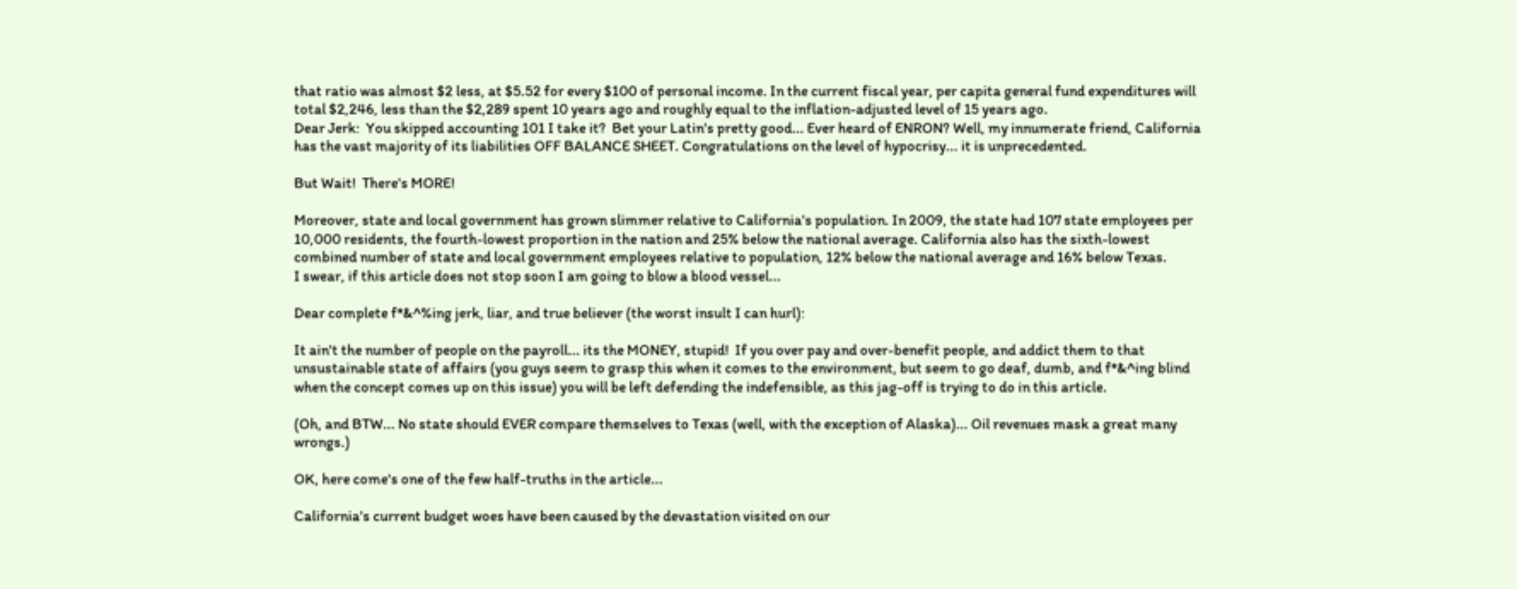that ratio was almost $2 less, at $5.52 for every $100 of personal income. In the current fiscal year, per capita general fund expenditures will total $2,246, less than the $2,289 spent 10 years ago and roughly equal to the inflation-adjusted level of 15 years ago.
Dear Jerk:  You skipped accounting 101 I take it?  Bet your Latin's pretty good... Ever heard of ENRON? Well, my innumerate friend, California has the vast majority of its liabilities OFF BALANCE SHEET. Congratulations on the level of hypocrisy... it is unprecedented.

But Wait!  There's MORE!

Moreover, state and local government has grown slimmer relative to California's population. In 2009, the state had 107 state employees per 10,000 residents, the fourth-lowest proportion in the nation and 25% below the national average. California also has the sixth-lowest combined number of state and local government employees relative to population, 12% below the national average and 16% below Texas.
I swear, if this article does not stop soon I am going to blow a blood vessel...

Dear complete f*&^%ing jerk, liar, and true believer (the worst insult I can hurl):

It ain't the number of people on the payroll... its the MONEY, stupid!  If you over pay and over-benefit people, and addict them to that unsustainable state of affairs (you guys seem to grasp this when it comes to the environment, but seem to go deaf, dumb, and f*&^ing blind when the concept comes up on this issue) you will be left defending the indefensible, as this jag-off is trying to do in this article.

(Oh, and BTW... No state should EVER compare themselves to Texas (well, with the exception of Alaska)... Oil revenues mask a great many wrongs.)

OK, here come's one of the few half-truths in the article...

California's current budget woes have been caused by the devastation visited on our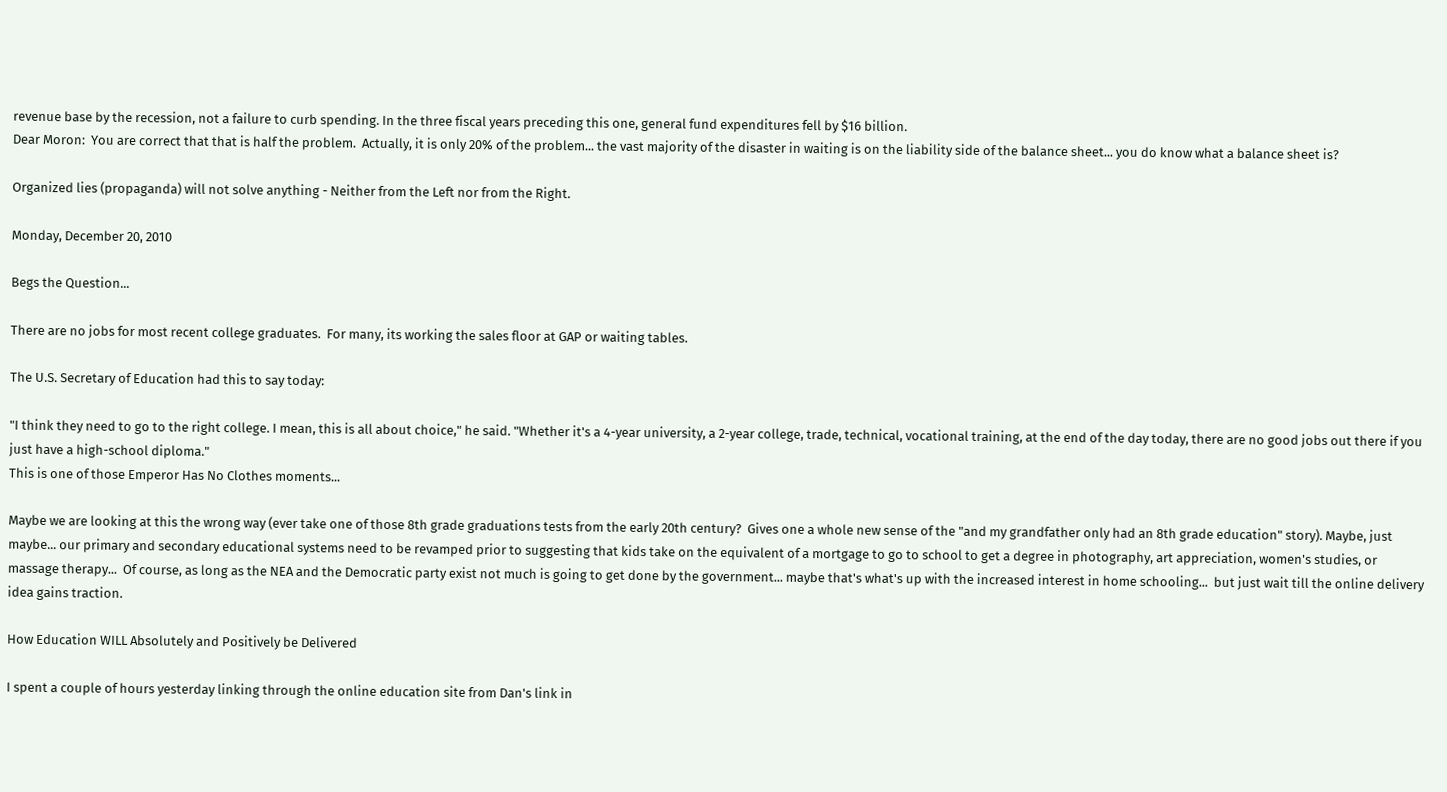revenue base by the recession, not a failure to curb spending. In the three fiscal years preceding this one, general fund expenditures fell by $16 billion.
Dear Moron:  You are correct that that is half the problem.  Actually, it is only 20% of the problem... the vast majority of the disaster in waiting is on the liability side of the balance sheet... you do know what a balance sheet is?

Organized lies (propaganda) will not solve anything - Neither from the Left nor from the Right.

Monday, December 20, 2010

Begs the Question...

There are no jobs for most recent college graduates.  For many, its working the sales floor at GAP or waiting tables.

The U.S. Secretary of Education had this to say today:

"I think they need to go to the right college. I mean, this is all about choice," he said. "Whether it's a 4-year university, a 2-year college, trade, technical, vocational training, at the end of the day today, there are no good jobs out there if you just have a high-school diploma."
This is one of those Emperor Has No Clothes moments...

Maybe we are looking at this the wrong way (ever take one of those 8th grade graduations tests from the early 20th century?  Gives one a whole new sense of the "and my grandfather only had an 8th grade education" story). Maybe, just maybe... our primary and secondary educational systems need to be revamped prior to suggesting that kids take on the equivalent of a mortgage to go to school to get a degree in photography, art appreciation, women's studies, or massage therapy...  Of course, as long as the NEA and the Democratic party exist not much is going to get done by the government... maybe that's what's up with the increased interest in home schooling...  but just wait till the online delivery idea gains traction.

How Education WILL Absolutely and Positively be Delivered

I spent a couple of hours yesterday linking through the online education site from Dan's link in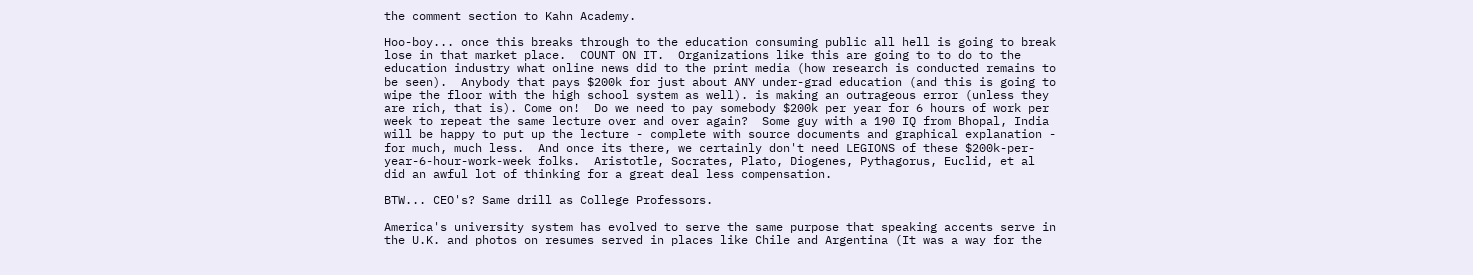the comment section to Kahn Academy.

Hoo-boy... once this breaks through to the education consuming public all hell is going to break lose in that market place.  COUNT ON IT.  Organizations like this are going to to do to the education industry what online news did to the print media (how research is conducted remains to be seen).  Anybody that pays $200k for just about ANY under-grad education (and this is going to wipe the floor with the high school system as well). is making an outrageous error (unless they are rich, that is). Come on!  Do we need to pay somebody $200k per year for 6 hours of work per week to repeat the same lecture over and over again?  Some guy with a 190 IQ from Bhopal, India will be happy to put up the lecture - complete with source documents and graphical explanation - for much, much less.  And once its there, we certainly don't need LEGIONS of these $200k-per-year-6-hour-work-week folks.  Aristotle, Socrates, Plato, Diogenes, Pythagorus, Euclid, et al did an awful lot of thinking for a great deal less compensation.

BTW... CEO's? Same drill as College Professors.

America's university system has evolved to serve the same purpose that speaking accents serve in the U.K. and photos on resumes served in places like Chile and Argentina (It was a way for the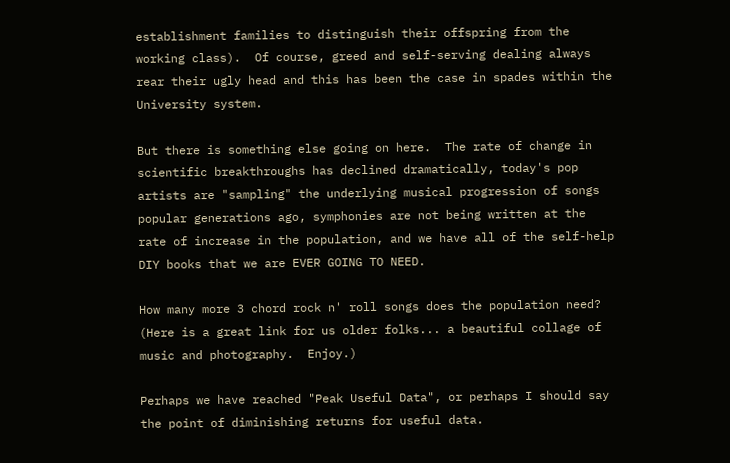establishment families to distinguish their offspring from the working class).  Of course, greed and self-serving dealing always rear their ugly head and this has been the case in spades within the University system.

But there is something else going on here.  The rate of change in scientific breakthroughs has declined dramatically, today's pop artists are "sampling" the underlying musical progression of songs popular generations ago, symphonies are not being written at the rate of increase in the population, and we have all of the self-help DIY books that we are EVER GOING TO NEED.

How many more 3 chord rock n' roll songs does the population need?  (Here is a great link for us older folks... a beautiful collage of music and photography.  Enjoy.)

Perhaps we have reached "Peak Useful Data", or perhaps I should say the point of diminishing returns for useful data.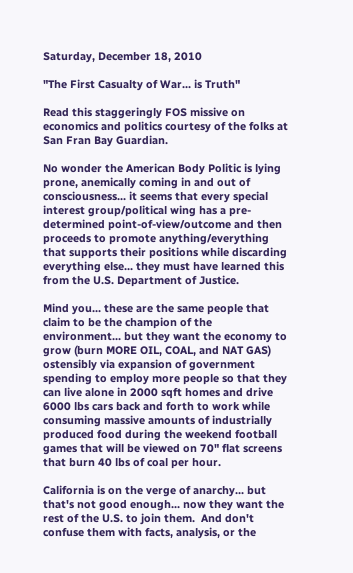Saturday, December 18, 2010

"The First Casualty of War... is Truth"

Read this staggeringly FOS missive on economics and politics courtesy of the folks at San Fran Bay Guardian.

No wonder the American Body Politic is lying prone, anemically coming in and out of consciousness... it seems that every special interest group/political wing has a pre-determined point-of-view/outcome and then proceeds to promote anything/everything that supports their positions while discarding everything else... they must have learned this from the U.S. Department of Justice.

Mind you... these are the same people that claim to be the champion of the environment... but they want the economy to grow (burn MORE OIL, COAL, and NAT GAS) ostensibly via expansion of government spending to employ more people so that they can live alone in 2000 sqft homes and drive 6000 lbs cars back and forth to work while consuming massive amounts of industrially produced food during the weekend football games that will be viewed on 70" flat screens that burn 40 lbs of coal per hour.

California is on the verge of anarchy... but that's not good enough... now they want the rest of the U.S. to join them.  And don't confuse them with facts, analysis, or the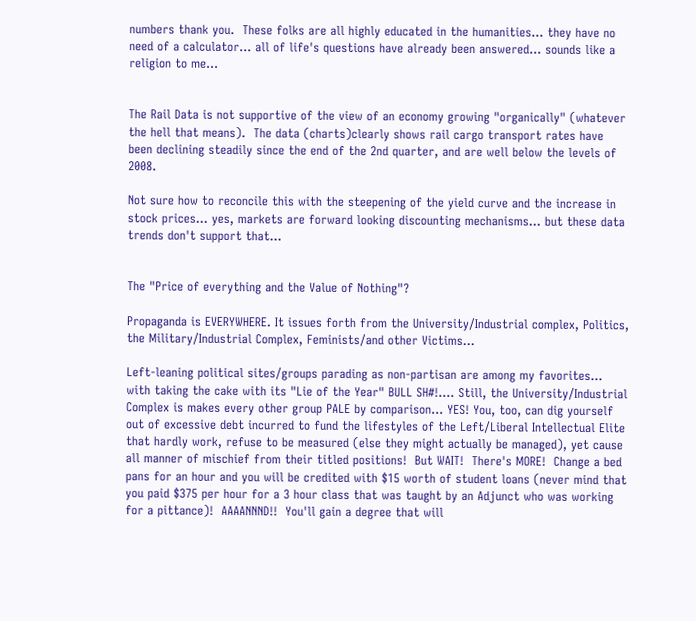numbers thank you.  These folks are all highly educated in the humanities... they have no need of a calculator... all of life's questions have already been answered... sounds like a religion to me...


The Rail Data is not supportive of the view of an economy growing "organically" (whatever the hell that means).  The data (charts)clearly shows rail cargo transport rates have been declining steadily since the end of the 2nd quarter, and are well below the levels of 2008.

Not sure how to reconcile this with the steepening of the yield curve and the increase in stock prices... yes, markets are forward looking discounting mechanisms... but these data trends don't support that...


The "Price of everything and the Value of Nothing"?

Propaganda is EVERYWHERE. It issues forth from the University/Industrial complex, Politics, the Military/Industrial Complex, Feminists/and other Victims...

Left-leaning political sites/groups parading as non-partisan are among my favorites... with taking the cake with its "Lie of the Year" BULL SH#!.... Still, the University/Industrial Complex is makes every other group PALE by comparison... YES! You, too, can dig yourself out of excessive debt incurred to fund the lifestyles of the Left/Liberal Intellectual Elite that hardly work, refuse to be measured (else they might actually be managed), yet cause all manner of mischief from their titled positions!  But WAIT!  There's MORE!  Change a bed pans for an hour and you will be credited with $15 worth of student loans (never mind that you paid $375 per hour for a 3 hour class that was taught by an Adjunct who was working for a pittance)!  AAAANNND!!  You'll gain a degree that will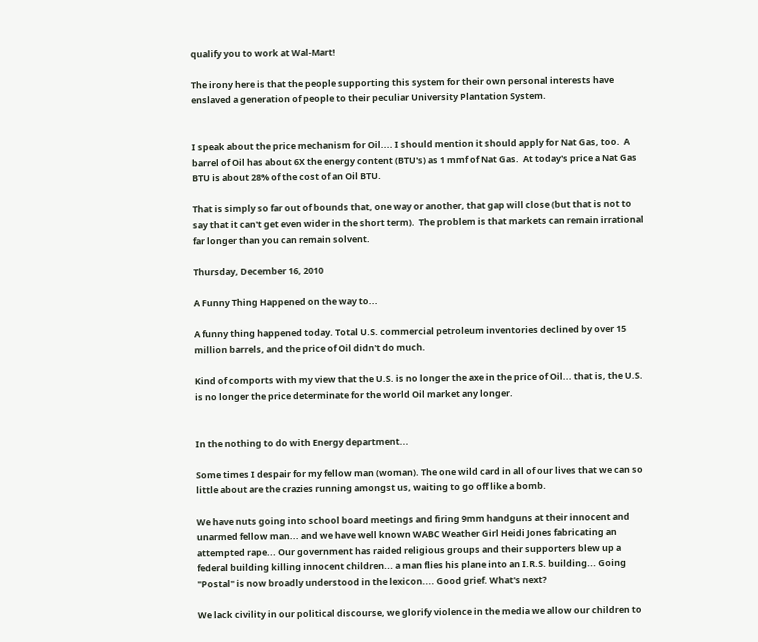qualify you to work at Wal-Mart!

The irony here is that the people supporting this system for their own personal interests have enslaved a generation of people to their peculiar University Plantation System.


I speak about the price mechanism for Oil.... I should mention it should apply for Nat Gas, too.  A barrel of Oil has about 6X the energy content (BTU's) as 1 mmf of Nat Gas.  At today's price a Nat Gas BTU is about 28% of the cost of an Oil BTU.

That is simply so far out of bounds that, one way or another, that gap will close (but that is not to say that it can't get even wider in the short term).  The problem is that markets can remain irrational far longer than you can remain solvent.

Thursday, December 16, 2010

A Funny Thing Happened on the way to...

A funny thing happened today. Total U.S. commercial petroleum inventories declined by over 15 million barrels, and the price of Oil didn't do much.

Kind of comports with my view that the U.S. is no longer the axe in the price of Oil... that is, the U.S. is no longer the price determinate for the world Oil market any longer.


In the nothing to do with Energy department...

Some times I despair for my fellow man (woman). The one wild card in all of our lives that we can so little about are the crazies running amongst us, waiting to go off like a bomb.

We have nuts going into school board meetings and firing 9mm handguns at their innocent and unarmed fellow man... and we have well known WABC Weather Girl Heidi Jones fabricating an attempted rape... Our government has raided religious groups and their supporters blew up a federal building killing innocent children... a man flies his plane into an I.R.S. building... Going "Postal" is now broadly understood in the lexicon.... Good grief. What's next?

We lack civility in our political discourse, we glorify violence in the media we allow our children to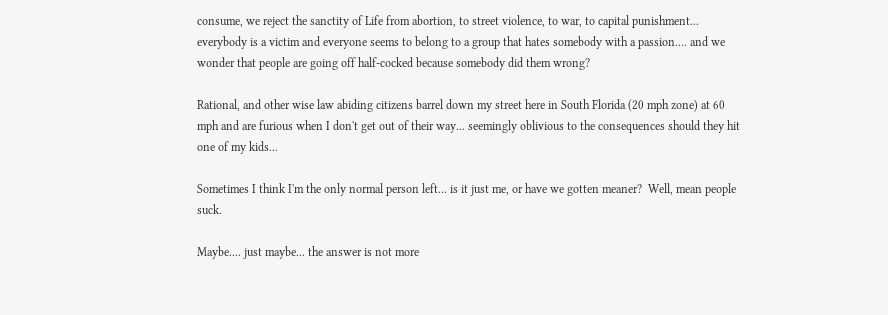consume, we reject the sanctity of Life from abortion, to street violence, to war, to capital punishment... everybody is a victim and everyone seems to belong to a group that hates somebody with a passion.... and we wonder that people are going off half-cocked because somebody did them wrong?

Rational, and other wise law abiding citizens barrel down my street here in South Florida (20 mph zone) at 60 mph and are furious when I don't get out of their way... seemingly oblivious to the consequences should they hit one of my kids...

Sometimes I think I'm the only normal person left... is it just me, or have we gotten meaner?  Well, mean people suck.

Maybe.... just maybe... the answer is not more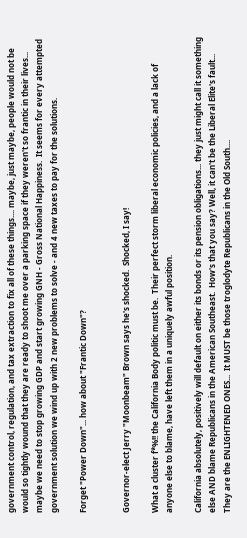government control, regulation, and tax extraction to fix all of these things.... maybe, just maybe, people would not be would so tightly wound that they are ready to shoot me over a parking space if they weren't so frantic in their lives... maybe we need to stop growing GDP and start growing GNH - Gross National Happiness.  It seems for every attempted government solution we wind up with 2 new problems to solve - and 4 new taxes to pay for the solutions.

Forget "Power Down"... how about "Frantic Down"?


Governor-elect Jerry "Moonbeam" Brown says he's shocked.  Shocked, I say!

What a cluster f*%!! the California Body politic must be.  Their perfect storm liberal economic policies, and a lack of anyone else to blame, have left them in a uniquely awful position.

California absolutely, positively will default on either its bonds or its pension obligations... they just might call it something else AND blame Republicans in the American Southeast.  How's that you say? Well, it can't be the Liberal Elite's fault...  They are the ENLIGHTENED ONES...  It MUST be those troglodyte Republicans in the Old South....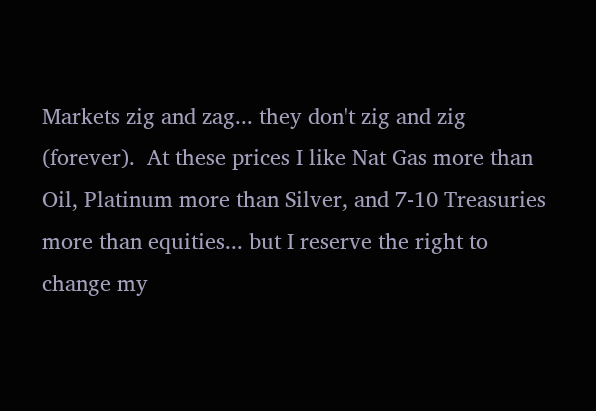Markets zig and zag... they don't zig and zig (forever).  At these prices I like Nat Gas more than Oil, Platinum more than Silver, and 7-10 Treasuries more than equities... but I reserve the right to change my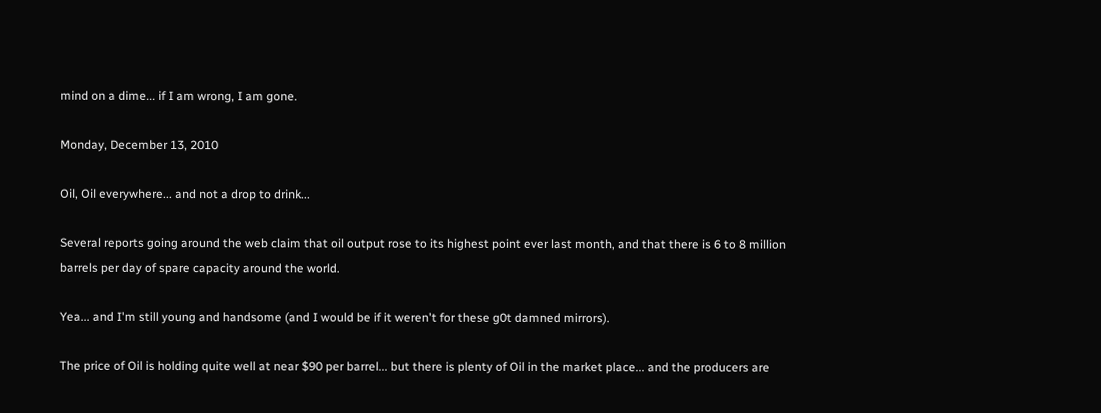mind on a dime... if I am wrong, I am gone.

Monday, December 13, 2010

Oil, Oil everywhere... and not a drop to drink...

Several reports going around the web claim that oil output rose to its highest point ever last month, and that there is 6 to 8 million barrels per day of spare capacity around the world.

Yea... and I'm still young and handsome (and I would be if it weren't for these g0t damned mirrors).

The price of Oil is holding quite well at near $90 per barrel... but there is plenty of Oil in the market place... and the producers are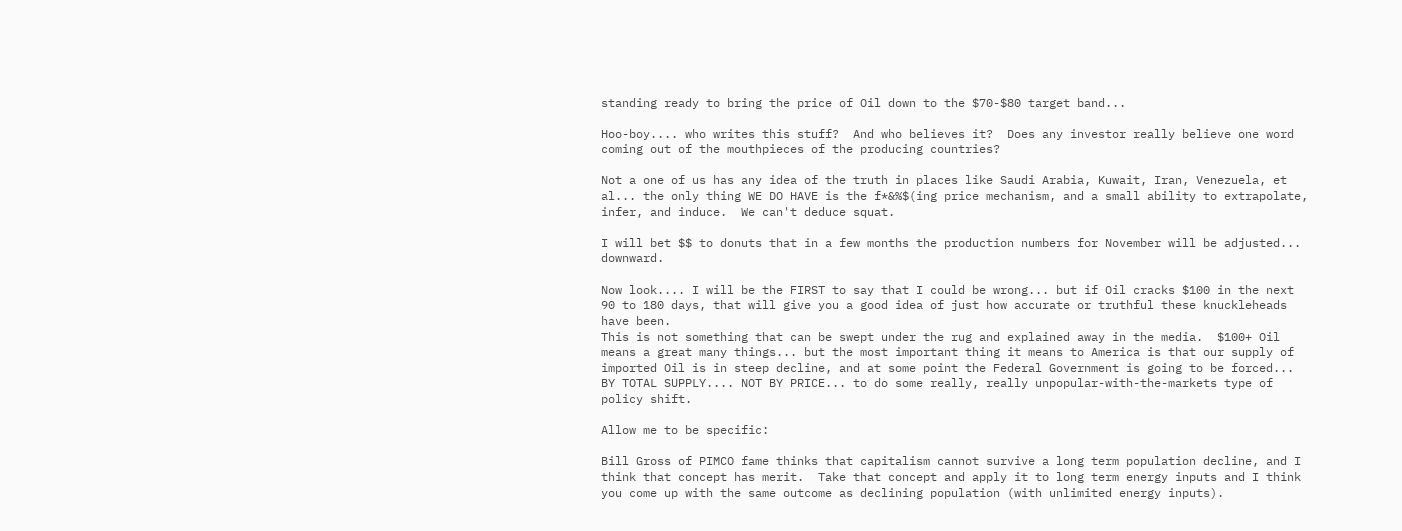standing ready to bring the price of Oil down to the $70-$80 target band...

Hoo-boy.... who writes this stuff?  And who believes it?  Does any investor really believe one word coming out of the mouthpieces of the producing countries?

Not a one of us has any idea of the truth in places like Saudi Arabia, Kuwait, Iran, Venezuela, et al... the only thing WE DO HAVE is the f*&%$(ing price mechanism, and a small ability to extrapolate, infer, and induce.  We can't deduce squat.

I will bet $$ to donuts that in a few months the production numbers for November will be adjusted... downward.

Now look.... I will be the FIRST to say that I could be wrong... but if Oil cracks $100 in the next 90 to 180 days, that will give you a good idea of just how accurate or truthful these knuckleheads have been.
This is not something that can be swept under the rug and explained away in the media.  $100+ Oil means a great many things... but the most important thing it means to America is that our supply of imported Oil is in steep decline, and at some point the Federal Government is going to be forced... BY TOTAL SUPPLY.... NOT BY PRICE... to do some really, really unpopular-with-the-markets type of policy shift.

Allow me to be specific:

Bill Gross of PIMCO fame thinks that capitalism cannot survive a long term population decline, and I think that concept has merit.  Take that concept and apply it to long term energy inputs and I think you come up with the same outcome as declining population (with unlimited energy inputs).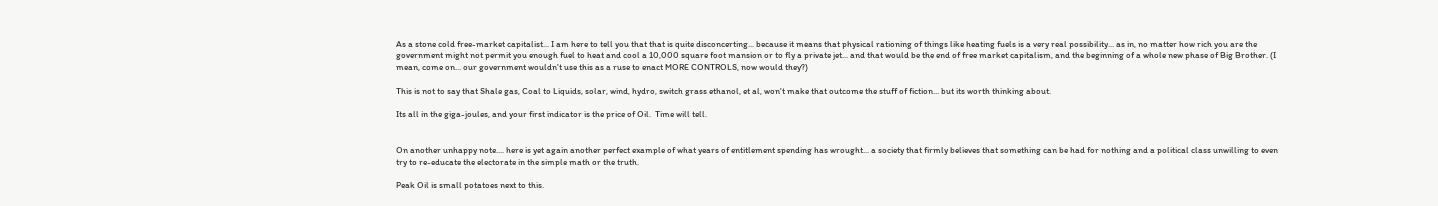As a stone cold free-market capitalist... I am here to tell you that that is quite disconcerting... because it means that physical rationing of things like heating fuels is a very real possibility... as in, no matter how rich you are the government might not permit you enough fuel to heat and cool a 10,000 square foot mansion or to fly a private jet... and that would be the end of free market capitalism, and the beginning of a whole new phase of Big Brother. (I mean, come on... our government wouldn't use this as a ruse to enact MORE CONTROLS, now would they?)

This is not to say that Shale gas, Coal to Liquids, solar, wind, hydro, switch grass ethanol, et al, won't make that outcome the stuff of fiction... but its worth thinking about.

Its all in the giga-joules, and your first indicator is the price of Oil.  Time will tell.


On another unhappy note.... here is yet again another perfect example of what years of entitlement spending has wrought... a society that firmly believes that something can be had for nothing and a political class unwilling to even try to re-educate the electorate in the simple math or the truth.

Peak Oil is small potatoes next to this.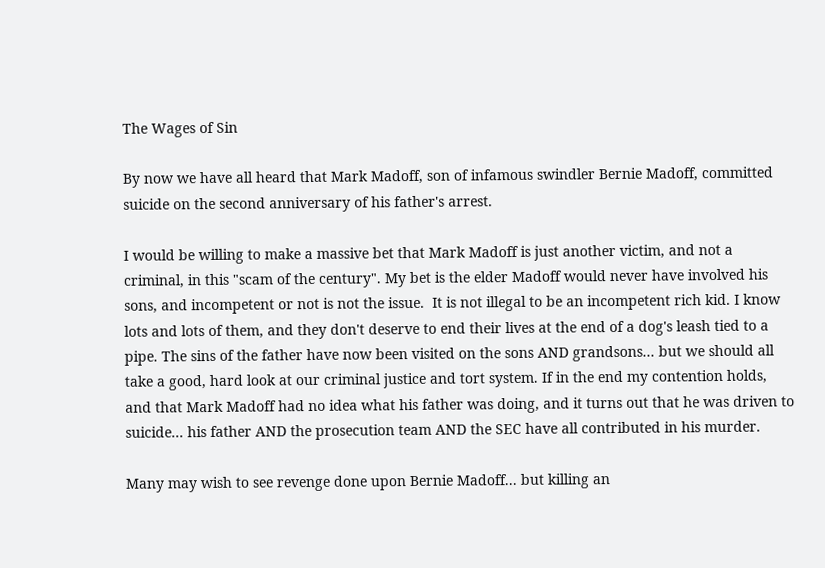The Wages of Sin

By now we have all heard that Mark Madoff, son of infamous swindler Bernie Madoff, committed suicide on the second anniversary of his father's arrest.

I would be willing to make a massive bet that Mark Madoff is just another victim, and not a criminal, in this "scam of the century". My bet is the elder Madoff would never have involved his sons, and incompetent or not is not the issue.  It is not illegal to be an incompetent rich kid. I know lots and lots of them, and they don't deserve to end their lives at the end of a dog's leash tied to a pipe. The sins of the father have now been visited on the sons AND grandsons... but we should all take a good, hard look at our criminal justice and tort system. If in the end my contention holds, and that Mark Madoff had no idea what his father was doing, and it turns out that he was driven to suicide... his father AND the prosecution team AND the SEC have all contributed in his murder.

Many may wish to see revenge done upon Bernie Madoff... but killing an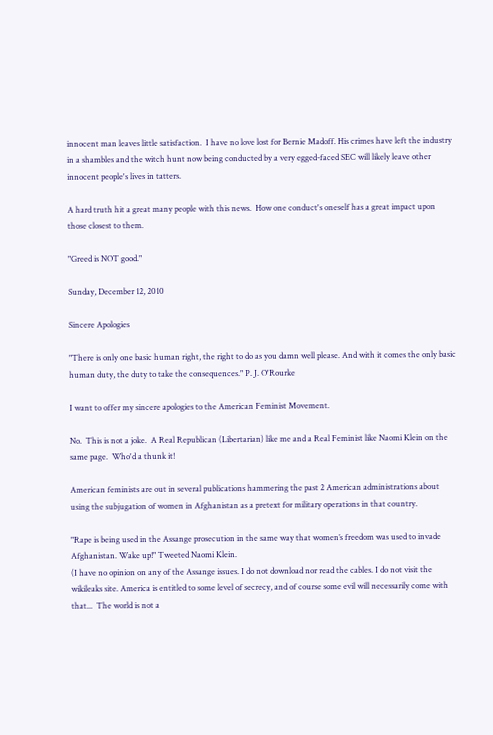innocent man leaves little satisfaction.  I have no love lost for Bernie Madoff. His crimes have left the industry in a shambles and the witch hunt now being conducted by a very egged-faced SEC will likely leave other innocent people's lives in tatters.

A hard truth hit a great many people with this news.  How one conduct's oneself has a great impact upon those closest to them.

"Greed is NOT good."

Sunday, December 12, 2010

Sincere Apologies

"There is only one basic human right, the right to do as you damn well please. And with it comes the only basic human duty, the duty to take the consequences." P. J. O'Rourke

I want to offer my sincere apologies to the American Feminist Movement.

No.  This is not a joke.  A Real Republican (Libertarian) like me and a Real Feminist like Naomi Klein on the same page.  Who'd a thunk it!

American feminists are out in several publications hammering the past 2 American administrations about using the subjugation of women in Afghanistan as a pretext for military operations in that country.

"Rape is being used in the Assange prosecution in the same way that women’s freedom was used to invade Afghanistan. Wake up!" Tweeted Naomi Klein.
(I have no opinion on any of the Assange issues. I do not download nor read the cables. I do not visit the wikileaks site. America is entitled to some level of secrecy, and of course some evil will necessarily come with that...  The world is not a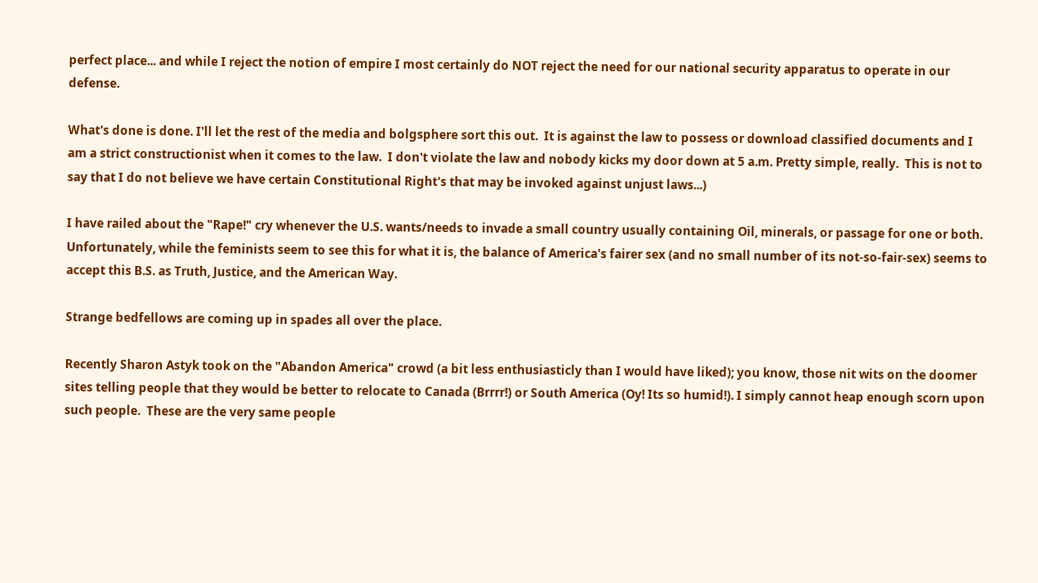perfect place... and while I reject the notion of empire I most certainly do NOT reject the need for our national security apparatus to operate in our defense.

What's done is done. I'll let the rest of the media and bolgsphere sort this out.  It is against the law to possess or download classified documents and I am a strict constructionist when it comes to the law.  I don't violate the law and nobody kicks my door down at 5 a.m. Pretty simple, really.  This is not to say that I do not believe we have certain Constitutional Right's that may be invoked against unjust laws...)

I have railed about the "Rape!" cry whenever the U.S. wants/needs to invade a small country usually containing Oil, minerals, or passage for one or both.  Unfortunately, while the feminists seem to see this for what it is, the balance of America's fairer sex (and no small number of its not-so-fair-sex) seems to accept this B.S. as Truth, Justice, and the American Way.

Strange bedfellows are coming up in spades all over the place.

Recently Sharon Astyk took on the "Abandon America" crowd (a bit less enthusiasticly than I would have liked); you know, those nit wits on the doomer sites telling people that they would be better to relocate to Canada (Brrrr!) or South America (Oy! Its so humid!). I simply cannot heap enough scorn upon such people.  These are the very same people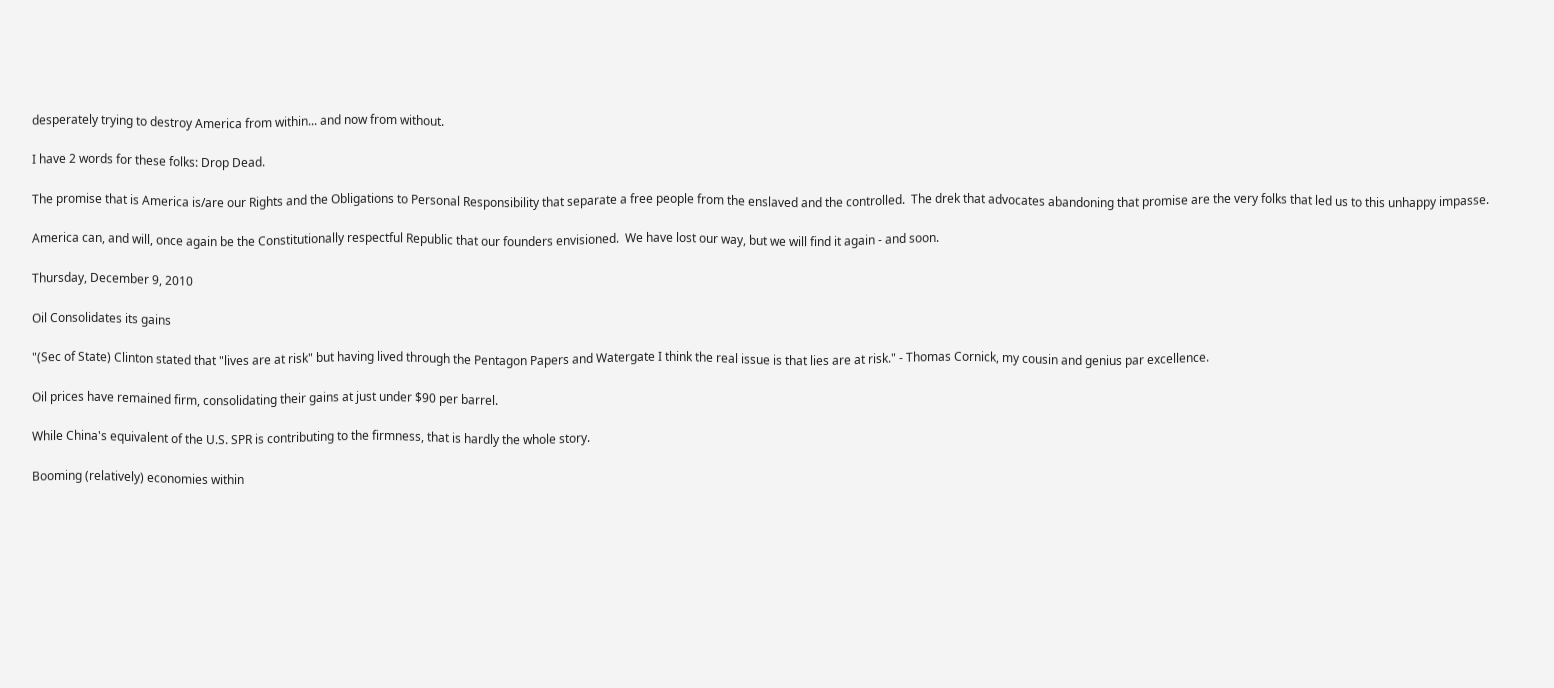desperately trying to destroy America from within... and now from without.

I have 2 words for these folks: Drop Dead.

The promise that is America is/are our Rights and the Obligations to Personal Responsibility that separate a free people from the enslaved and the controlled.  The drek that advocates abandoning that promise are the very folks that led us to this unhappy impasse.

America can, and will, once again be the Constitutionally respectful Republic that our founders envisioned.  We have lost our way, but we will find it again - and soon.

Thursday, December 9, 2010

Oil Consolidates its gains

"(Sec of State) Clinton stated that "lives are at risk" but having lived through the Pentagon Papers and Watergate I think the real issue is that lies are at risk." - Thomas Cornick, my cousin and genius par excellence.

Oil prices have remained firm, consolidating their gains at just under $90 per barrel.

While China's equivalent of the U.S. SPR is contributing to the firmness, that is hardly the whole story.

Booming (relatively) economies within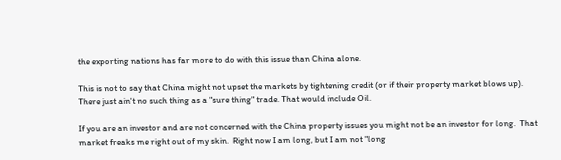the exporting nations has far more to do with this issue than China alone.

This is not to say that China might not upset the markets by tightening credit (or if their property market blows up).  There just ain't no such thing as a "sure thing" trade. That would include Oil.

If you are an investor and are not concerned with the China property issues you might not be an investor for long.  That market freaks me right out of my skin.  Right now I am long, but I am not "long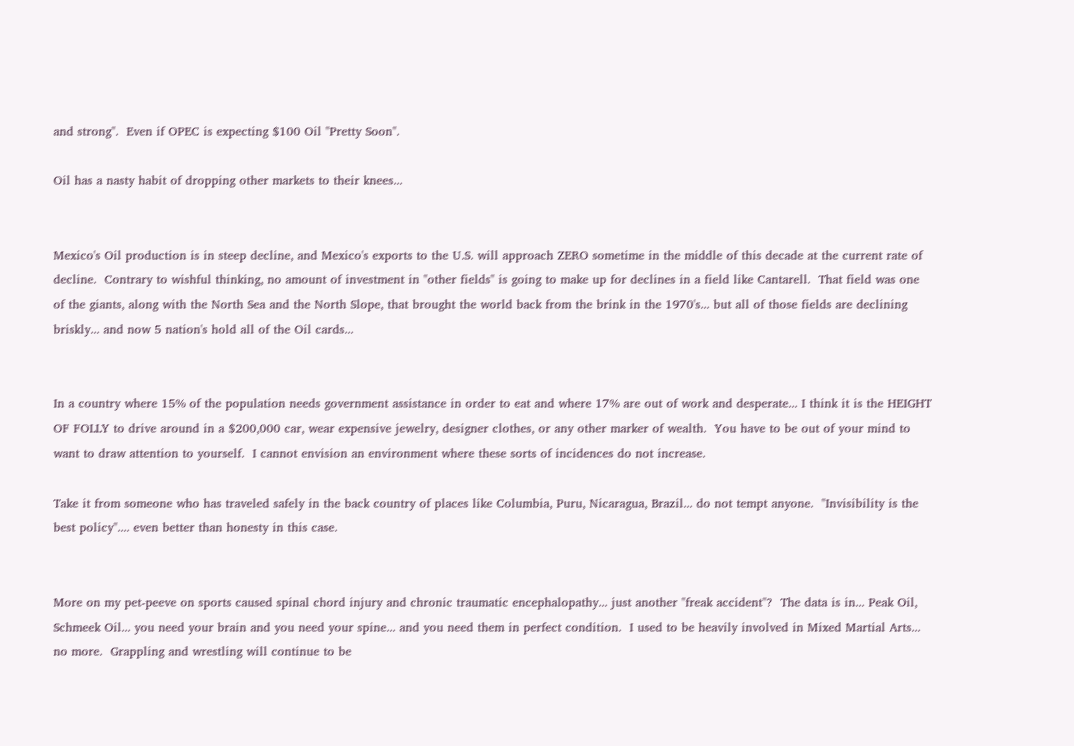and strong".  Even if OPEC is expecting $100 Oil "Pretty Soon".

Oil has a nasty habit of dropping other markets to their knees...


Mexico's Oil production is in steep decline, and Mexico's exports to the U.S. will approach ZERO sometime in the middle of this decade at the current rate of decline.  Contrary to wishful thinking, no amount of investment in "other fields" is going to make up for declines in a field like Cantarell.  That field was one of the giants, along with the North Sea and the North Slope, that brought the world back from the brink in the 1970's... but all of those fields are declining briskly... and now 5 nation's hold all of the Oil cards...


In a country where 15% of the population needs government assistance in order to eat and where 17% are out of work and desperate... I think it is the HEIGHT OF FOLLY to drive around in a $200,000 car, wear expensive jewelry, designer clothes, or any other marker of wealth.  You have to be out of your mind to want to draw attention to yourself.  I cannot envision an environment where these sorts of incidences do not increase.

Take it from someone who has traveled safely in the back country of places like Columbia, Puru, Nicaragua, Brazil... do not tempt anyone.  "Invisibility is the best policy".... even better than honesty in this case.


More on my pet-peeve on sports caused spinal chord injury and chronic traumatic encephalopathy... just another "freak accident"?  The data is in... Peak Oil, Schmeek Oil... you need your brain and you need your spine... and you need them in perfect condition.  I used to be heavily involved in Mixed Martial Arts... no more.  Grappling and wrestling will continue to be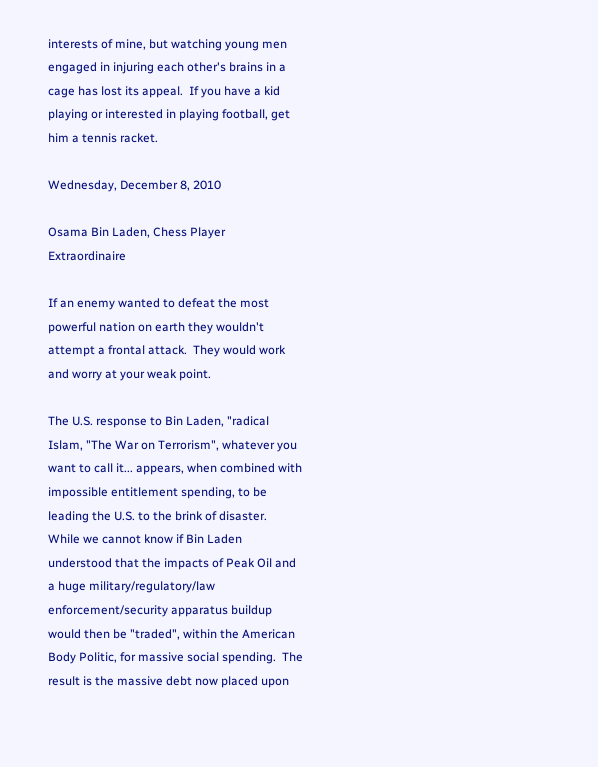interests of mine, but watching young men engaged in injuring each other's brains in a cage has lost its appeal.  If you have a kid playing or interested in playing football, get him a tennis racket.

Wednesday, December 8, 2010

Osama Bin Laden, Chess Player Extraordinaire

If an enemy wanted to defeat the most powerful nation on earth they wouldn't attempt a frontal attack.  They would work and worry at your weak point.

The U.S. response to Bin Laden, "radical Islam, "The War on Terrorism", whatever you want to call it... appears, when combined with impossible entitlement spending, to be leading the U.S. to the brink of disaster.  While we cannot know if Bin Laden understood that the impacts of Peak Oil and a huge military/regulatory/law enforcement/security apparatus buildup would then be "traded", within the American Body Politic, for massive social spending.  The result is the massive debt now placed upon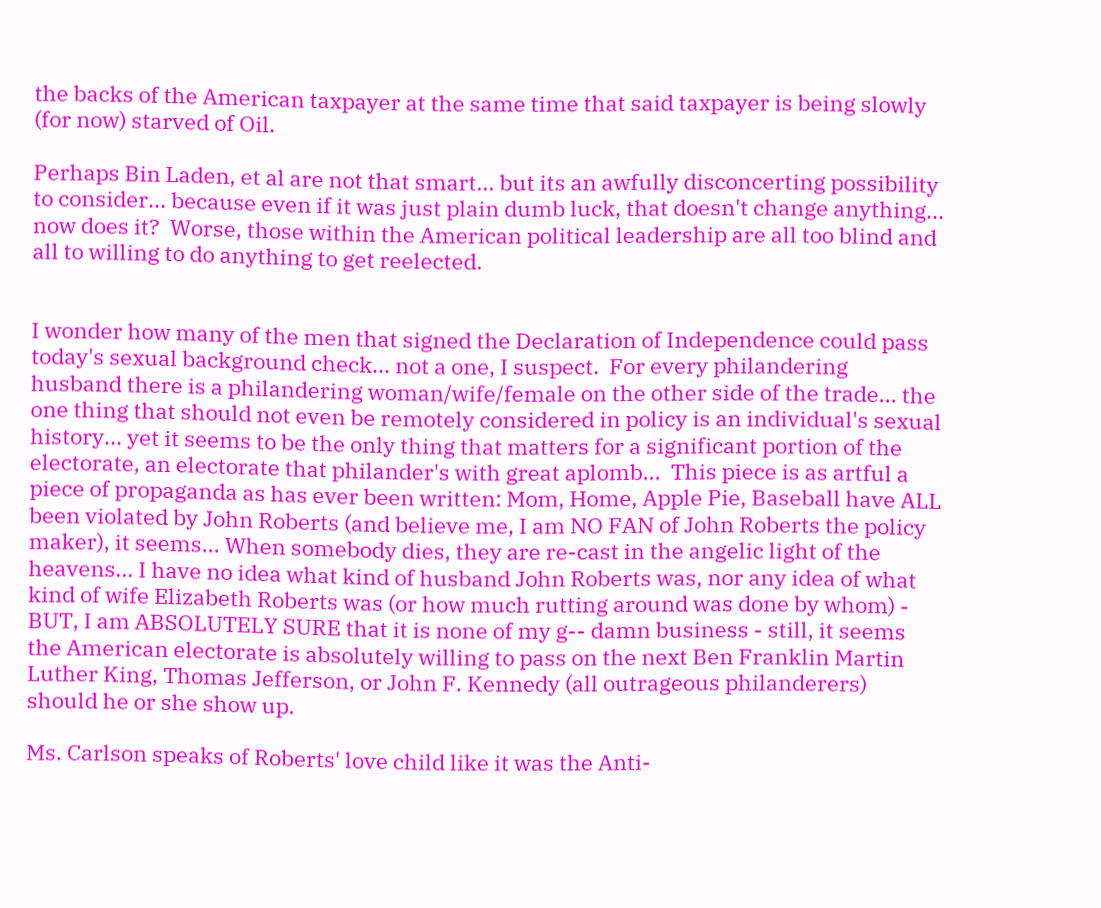the backs of the American taxpayer at the same time that said taxpayer is being slowly (for now) starved of Oil.

Perhaps Bin Laden, et al are not that smart... but its an awfully disconcerting possibility to consider... because even if it was just plain dumb luck, that doesn't change anything... now does it?  Worse, those within the American political leadership are all too blind and all to willing to do anything to get reelected.


I wonder how many of the men that signed the Declaration of Independence could pass today's sexual background check... not a one, I suspect.  For every philandering husband there is a philandering woman/wife/female on the other side of the trade... the one thing that should not even be remotely considered in policy is an individual's sexual history... yet it seems to be the only thing that matters for a significant portion of the electorate, an electorate that philander's with great aplomb...  This piece is as artful a piece of propaganda as has ever been written: Mom, Home, Apple Pie, Baseball have ALL been violated by John Roberts (and believe me, I am NO FAN of John Roberts the policy maker), it seems... When somebody dies, they are re-cast in the angelic light of the heavens... I have no idea what kind of husband John Roberts was, nor any idea of what kind of wife Elizabeth Roberts was (or how much rutting around was done by whom) - BUT, I am ABSOLUTELY SURE that it is none of my g-- damn business - still, it seems the American electorate is absolutely willing to pass on the next Ben Franklin Martin Luther King, Thomas Jefferson, or John F. Kennedy (all outrageous philanderers) should he or she show up.

Ms. Carlson speaks of Roberts' love child like it was the Anti-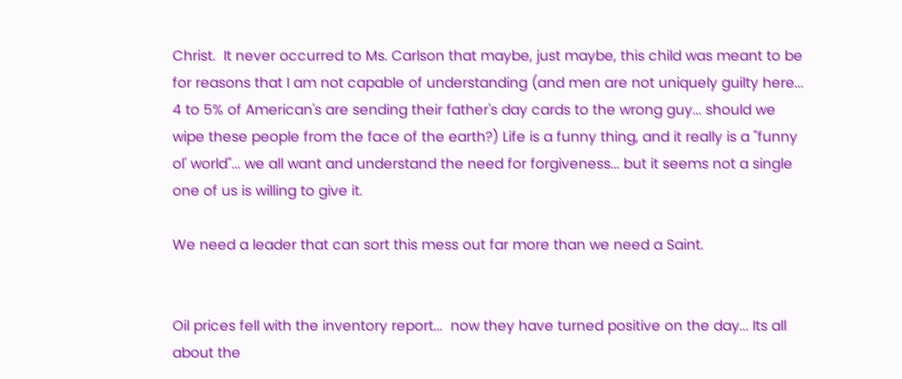Christ.  It never occurred to Ms. Carlson that maybe, just maybe, this child was meant to be for reasons that I am not capable of understanding (and men are not uniquely guilty here... 4 to 5% of American's are sending their father's day cards to the wrong guy... should we wipe these people from the face of the earth?) Life is a funny thing, and it really is a "funny ol' world"... we all want and understand the need for forgiveness... but it seems not a single one of us is willing to give it.

We need a leader that can sort this mess out far more than we need a Saint.


Oil prices fell with the inventory report...  now they have turned positive on the day... Its all about the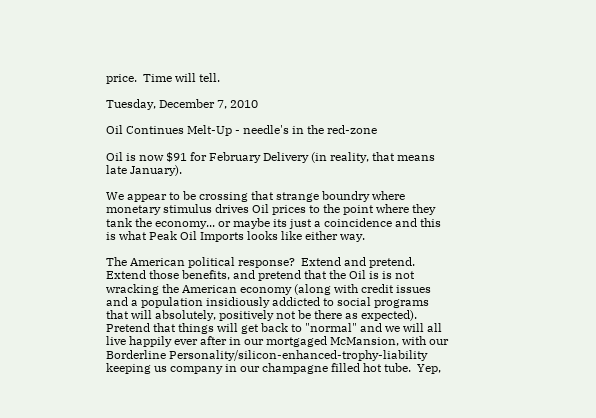price.  Time will tell.

Tuesday, December 7, 2010

Oil Continues Melt-Up - needle's in the red-zone

Oil is now $91 for February Delivery (in reality, that means late January).

We appear to be crossing that strange boundry where monetary stimulus drives Oil prices to the point where they tank the economy... or maybe its just a coincidence and this is what Peak Oil Imports looks like either way.

The American political response?  Extend and pretend.  Extend those benefits, and pretend that the Oil is is not wracking the American economy (along with credit issues and a population insidiously addicted to social programs that will absolutely, positively not be there as expected). Pretend that things will get back to "normal" and we will all live happily ever after in our mortgaged McMansion, with our Borderline Personality/silicon-enhanced-trophy-liability keeping us company in our champagne filled hot tube.  Yep,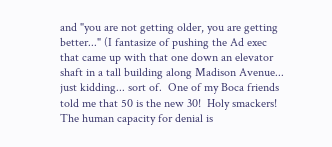and "you are not getting older, you are getting better..." (I fantasize of pushing the Ad exec that came up with that one down an elevator shaft in a tall building along Madison Avenue... just kidding... sort of.  One of my Boca friends told me that 50 is the new 30!  Holy smackers! The human capacity for denial is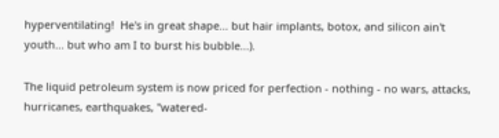hyperventilating!  He's in great shape... but hair implants, botox, and silicon ain't youth... but who am I to burst his bubble...).

The liquid petroleum system is now priced for perfection - nothing - no wars, attacks, hurricanes, earthquakes, "watered-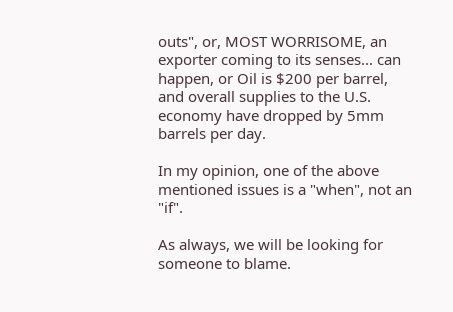outs", or, MOST WORRISOME, an exporter coming to its senses... can happen, or Oil is $200 per barrel, and overall supplies to the U.S. economy have dropped by 5mm barrels per day.

In my opinion, one of the above mentioned issues is a "when", not an "if".

As always, we will be looking for someone to blame.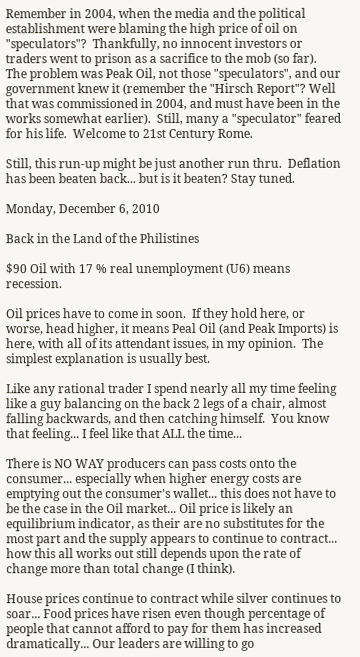Remember in 2004, when the media and the political establishment were blaming the high price of oil on "speculators"?  Thankfully, no innocent investors or traders went to prison as a sacrifice to the mob (so far).  The problem was Peak Oil, not those "speculators", and our government knew it (remember the "Hirsch Report"? Well that was commissioned in 2004, and must have been in the works somewhat earlier).  Still, many a "speculator" feared for his life.  Welcome to 21st Century Rome.

Still, this run-up might be just another run thru.  Deflation has been beaten back... but is it beaten? Stay tuned.

Monday, December 6, 2010

Back in the Land of the Philistines

$90 Oil with 17 % real unemployment (U6) means recession.

Oil prices have to come in soon.  If they hold here, or worse, head higher, it means Peal Oil (and Peak Imports) is here, with all of its attendant issues, in my opinion.  The simplest explanation is usually best.

Like any rational trader I spend nearly all my time feeling like a guy balancing on the back 2 legs of a chair, almost falling backwards, and then catching himself.  You know that feeling... I feel like that ALL the time...

There is NO WAY producers can pass costs onto the consumer... especially when higher energy costs are emptying out the consumer's wallet... this does not have to be the case in the Oil market... Oil price is likely an equilibrium indicator, as their are no substitutes for the most part and the supply appears to continue to contract... how this all works out still depends upon the rate of change more than total change (I think).

House prices continue to contract while silver continues to soar... Food prices have risen even though percentage of people that cannot afford to pay for them has increased dramatically... Our leaders are willing to go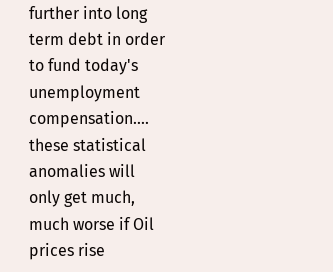further into long term debt in order to fund today's unemployment compensation.... these statistical anomalies will only get much, much worse if Oil prices rise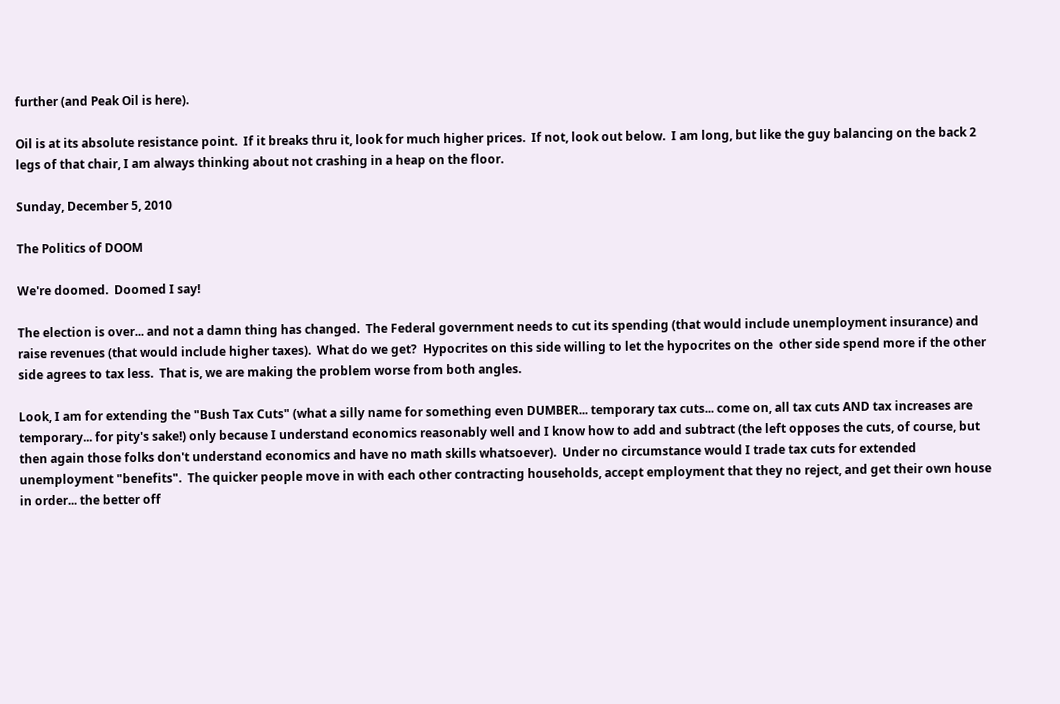further (and Peak Oil is here).

Oil is at its absolute resistance point.  If it breaks thru it, look for much higher prices.  If not, look out below.  I am long, but like the guy balancing on the back 2 legs of that chair, I am always thinking about not crashing in a heap on the floor.

Sunday, December 5, 2010

The Politics of DOOM

We're doomed.  Doomed I say!

The election is over... and not a damn thing has changed.  The Federal government needs to cut its spending (that would include unemployment insurance) and raise revenues (that would include higher taxes).  What do we get?  Hypocrites on this side willing to let the hypocrites on the  other side spend more if the other side agrees to tax less.  That is, we are making the problem worse from both angles.

Look, I am for extending the "Bush Tax Cuts" (what a silly name for something even DUMBER... temporary tax cuts... come on, all tax cuts AND tax increases are temporary... for pity's sake!) only because I understand economics reasonably well and I know how to add and subtract (the left opposes the cuts, of course, but then again those folks don't understand economics and have no math skills whatsoever).  Under no circumstance would I trade tax cuts for extended unemployment "benefits".  The quicker people move in with each other contracting households, accept employment that they no reject, and get their own house in order... the better off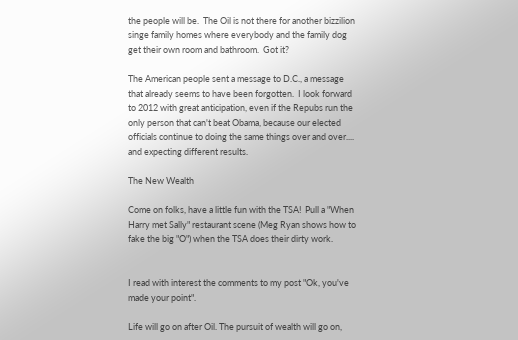the people will be.  The Oil is not there for another bizzilion singe family homes where everybody and the family dog get their own room and bathroom.  Got it?

The American people sent a message to D.C., a message that already seems to have been forgotten.  I look forward to 2012 with great anticipation, even if the Repubs run the only person that can't beat Obama, because our elected officials continue to doing the same things over and over.... and expecting different results.

The New Wealth

Come on folks, have a little fun with the TSA!  Pull a "When Harry met Sally" restaurant scene (Meg Ryan shows how to fake the big "O") when the TSA does their dirty work.


I read with interest the comments to my post "Ok, you've made your point".

Life will go on after Oil. The pursuit of wealth will go on,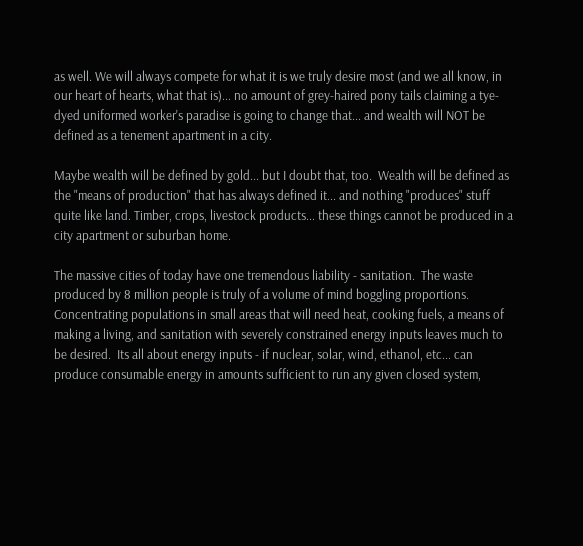as well. We will always compete for what it is we truly desire most (and we all know, in our heart of hearts, what that is)... no amount of grey-haired pony tails claiming a tye-dyed uniformed worker's paradise is going to change that... and wealth will NOT be defined as a tenement apartment in a city.

Maybe wealth will be defined by gold... but I doubt that, too.  Wealth will be defined as the "means of production" that has always defined it... and nothing "produces" stuff quite like land. Timber, crops, livestock products... these things cannot be produced in a city apartment or suburban home.

The massive cities of today have one tremendous liability - sanitation.  The waste produced by 8 million people is truly of a volume of mind boggling proportions.  Concentrating populations in small areas that will need heat, cooking fuels, a means of making a living, and sanitation with severely constrained energy inputs leaves much to be desired.  Its all about energy inputs - if nuclear, solar, wind, ethanol, etc... can produce consumable energy in amounts sufficient to run any given closed system,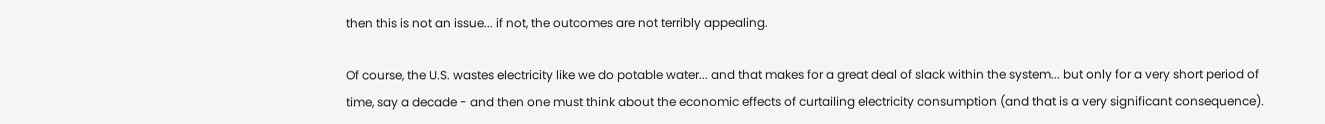then this is not an issue... if not, the outcomes are not terribly appealing.

Of course, the U.S. wastes electricity like we do potable water... and that makes for a great deal of slack within the system... but only for a very short period of time, say a decade - and then one must think about the economic effects of curtailing electricity consumption (and that is a very significant consequence).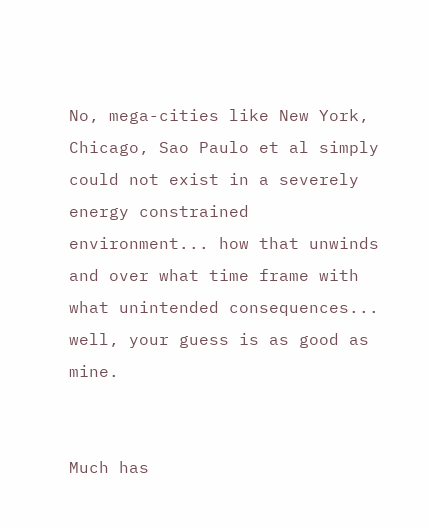No, mega-cities like New York, Chicago, Sao Paulo et al simply could not exist in a severely energy constrained environment... how that unwinds and over what time frame with what unintended consequences... well, your guess is as good as mine.


Much has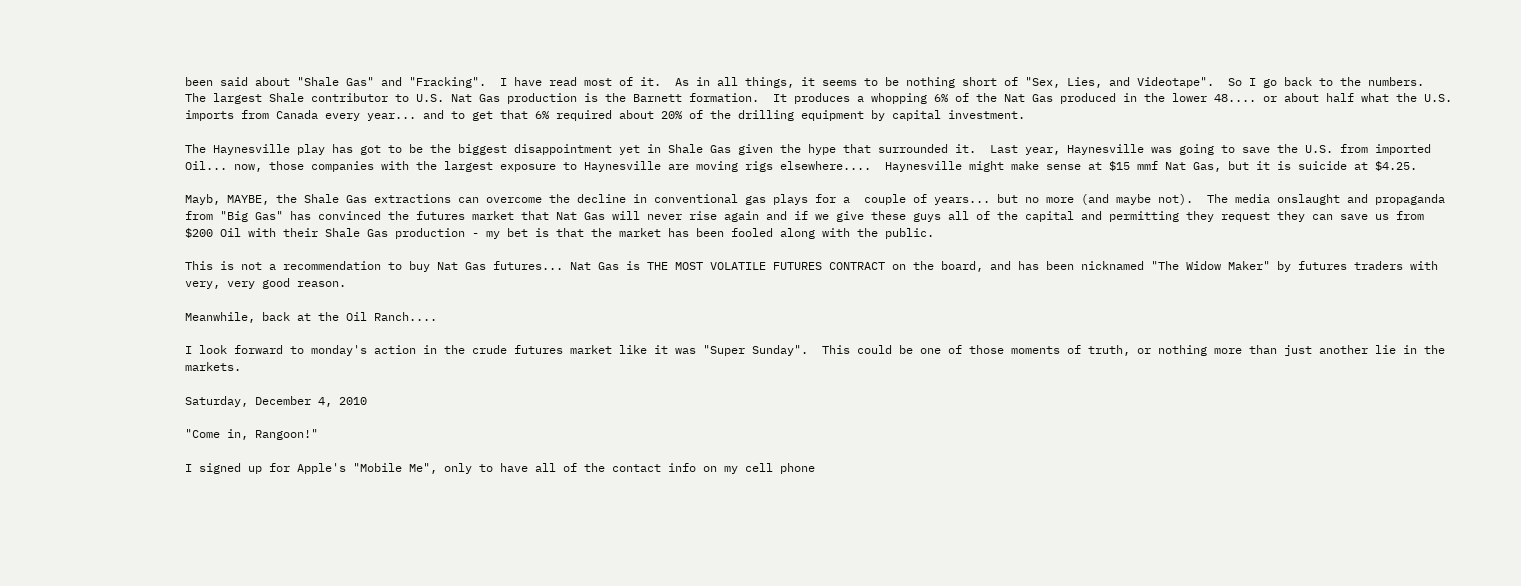been said about "Shale Gas" and "Fracking".  I have read most of it.  As in all things, it seems to be nothing short of "Sex, Lies, and Videotape".  So I go back to the numbers.  The largest Shale contributor to U.S. Nat Gas production is the Barnett formation.  It produces a whopping 6% of the Nat Gas produced in the lower 48.... or about half what the U.S. imports from Canada every year... and to get that 6% required about 20% of the drilling equipment by capital investment.

The Haynesville play has got to be the biggest disappointment yet in Shale Gas given the hype that surrounded it.  Last year, Haynesville was going to save the U.S. from imported Oil... now, those companies with the largest exposure to Haynesville are moving rigs elsewhere....  Haynesville might make sense at $15 mmf Nat Gas, but it is suicide at $4.25.

Mayb, MAYBE, the Shale Gas extractions can overcome the decline in conventional gas plays for a  couple of years... but no more (and maybe not).  The media onslaught and propaganda from "Big Gas" has convinced the futures market that Nat Gas will never rise again and if we give these guys all of the capital and permitting they request they can save us from $200 Oil with their Shale Gas production - my bet is that the market has been fooled along with the public.

This is not a recommendation to buy Nat Gas futures... Nat Gas is THE MOST VOLATILE FUTURES CONTRACT on the board, and has been nicknamed "The Widow Maker" by futures traders with very, very good reason.

Meanwhile, back at the Oil Ranch....

I look forward to monday's action in the crude futures market like it was "Super Sunday".  This could be one of those moments of truth, or nothing more than just another lie in the markets.

Saturday, December 4, 2010

"Come in, Rangoon!"

I signed up for Apple's "Mobile Me", only to have all of the contact info on my cell phone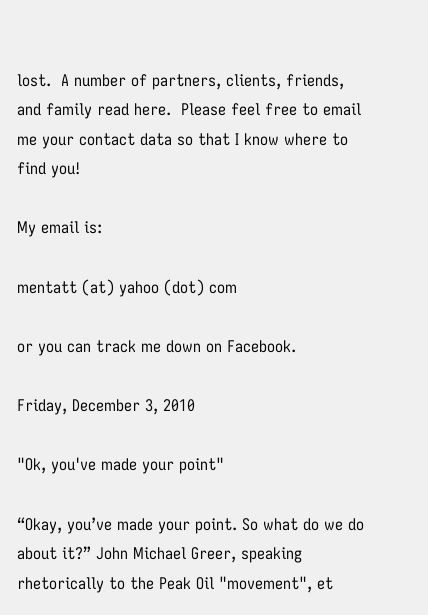lost.  A number of partners, clients, friends, and family read here.  Please feel free to email me your contact data so that I know where to find you!

My email is:

mentatt (at) yahoo (dot) com

or you can track me down on Facebook.

Friday, December 3, 2010

"Ok, you've made your point"

“Okay, you’ve made your point. So what do we do about it?” John Michael Greer, speaking rhetorically to the Peak Oil "movement", et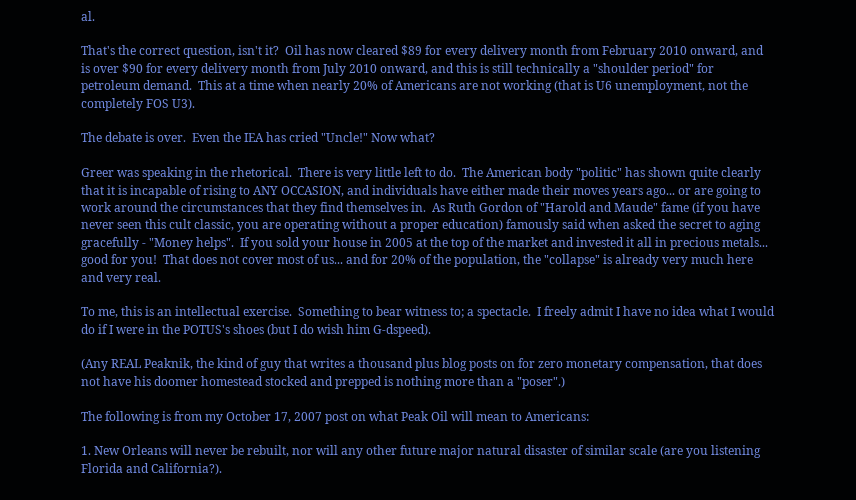al.

That's the correct question, isn't it?  Oil has now cleared $89 for every delivery month from February 2010 onward, and is over $90 for every delivery month from July 2010 onward, and this is still technically a "shoulder period" for petroleum demand.  This at a time when nearly 20% of Americans are not working (that is U6 unemployment, not the completely FOS U3).

The debate is over.  Even the IEA has cried "Uncle!" Now what?

Greer was speaking in the rhetorical.  There is very little left to do.  The American body "politic" has shown quite clearly that it is incapable of rising to ANY OCCASION, and individuals have either made their moves years ago... or are going to work around the circumstances that they find themselves in.  As Ruth Gordon of "Harold and Maude" fame (if you have never seen this cult classic, you are operating without a proper education) famously said when asked the secret to aging gracefully - "Money helps".  If you sold your house in 2005 at the top of the market and invested it all in precious metals... good for you!  That does not cover most of us... and for 20% of the population, the "collapse" is already very much here and very real.

To me, this is an intellectual exercise.  Something to bear witness to; a spectacle.  I freely admit I have no idea what I would do if I were in the POTUS's shoes (but I do wish him G-dspeed).

(Any REAL Peaknik, the kind of guy that writes a thousand plus blog posts on for zero monetary compensation, that does not have his doomer homestead stocked and prepped is nothing more than a "poser".)

The following is from my October 17, 2007 post on what Peak Oil will mean to Americans:

1. New Orleans will never be rebuilt, nor will any other future major natural disaster of similar scale (are you listening Florida and California?).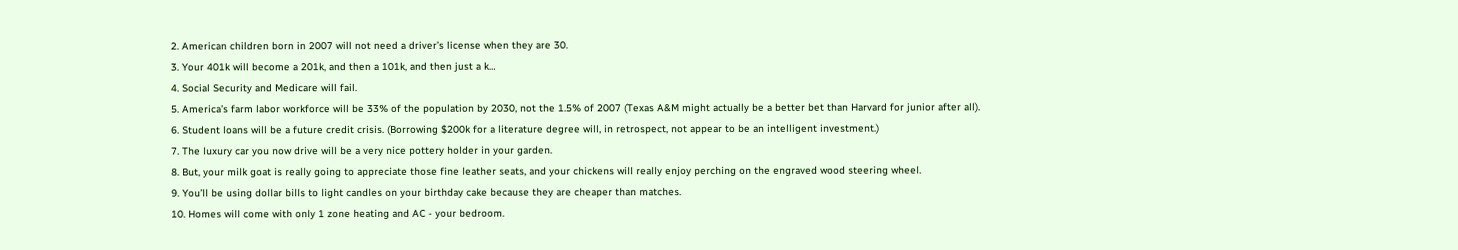2. American children born in 2007 will not need a driver’s license when they are 30.
3. Your 401k will become a 201k, and then a 101k, and then just a k…
4. Social Security and Medicare will fail.
5. America’s farm labor workforce will be 33% of the population by 2030, not the 1.5% of 2007 (Texas A&M might actually be a better bet than Harvard for junior after all).
6. Student loans will be a future credit crisis. (Borrowing $200k for a literature degree will, in retrospect, not appear to be an intelligent investment.)
7. The luxury car you now drive will be a very nice pottery holder in your garden.
8. But, your milk goat is really going to appreciate those fine leather seats, and your chickens will really enjoy perching on the engraved wood steering wheel.
9. You’ll be using dollar bills to light candles on your birthday cake because they are cheaper than matches.
10. Homes will come with only 1 zone heating and AC - your bedroom.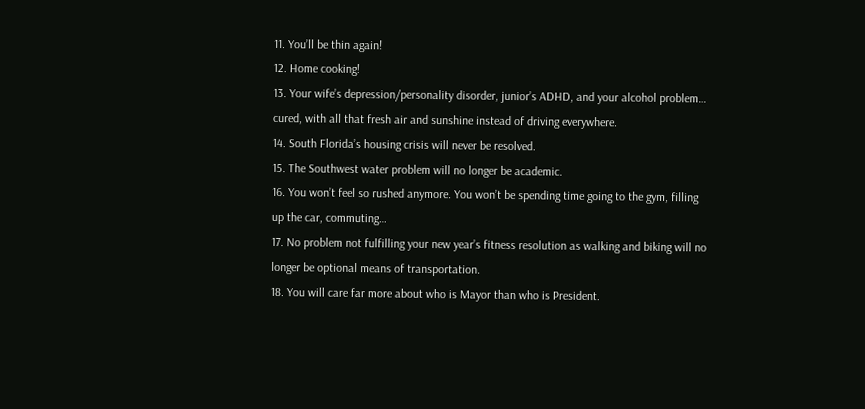11. You’ll be thin again!
12. Home cooking!
13. Your wife’s depression/personality disorder, junior’s ADHD, and your alcohol problem… cured, with all that fresh air and sunshine instead of driving everywhere.
14. South Florida’s housing crisis will never be resolved.
15. The Southwest water problem will no longer be academic.
16. You won’t feel so rushed anymore. You won’t be spending time going to the gym, filling up the car, commuting…
17. No problem not fulfilling your new year’s fitness resolution as walking and biking will no longer be optional means of transportation.
18. You will care far more about who is Mayor than who is President.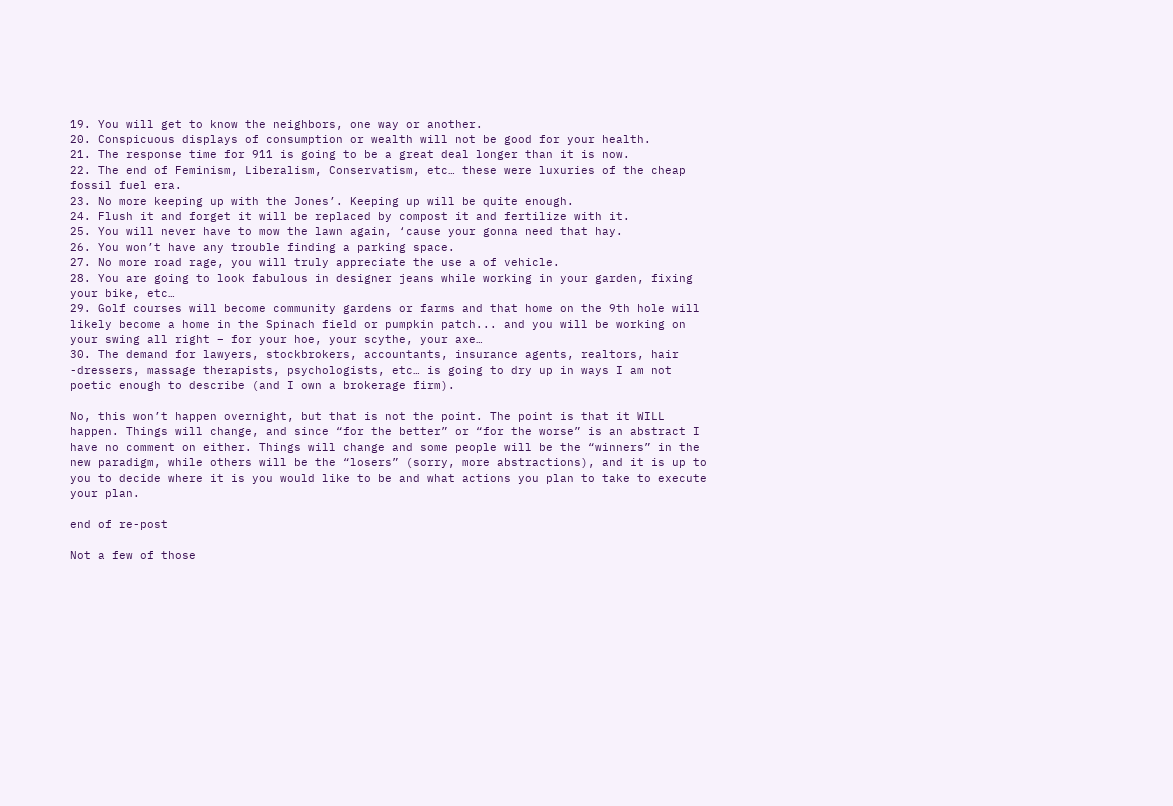19. You will get to know the neighbors, one way or another.
20. Conspicuous displays of consumption or wealth will not be good for your health.
21. The response time for 911 is going to be a great deal longer than it is now.
22. The end of Feminism, Liberalism, Conservatism, etc… these were luxuries of the cheap fossil fuel era.
23. No more keeping up with the Jones’. Keeping up will be quite enough.
24. Flush it and forget it will be replaced by compost it and fertilize with it.
25. You will never have to mow the lawn again, ‘cause your gonna need that hay.
26. You won’t have any trouble finding a parking space.
27. No more road rage, you will truly appreciate the use a of vehicle.
28. You are going to look fabulous in designer jeans while working in your garden, fixing your bike, etc…
29. Golf courses will become community gardens or farms and that home on the 9th hole will likely become a home in the Spinach field or pumpkin patch... and you will be working on your swing all right – for your hoe, your scythe, your axe…
30. The demand for lawyers, stockbrokers, accountants, insurance agents, realtors, hair -dressers, massage therapists, psychologists, etc… is going to dry up in ways I am not poetic enough to describe (and I own a brokerage firm).

No, this won’t happen overnight, but that is not the point. The point is that it WILL happen. Things will change, and since “for the better” or “for the worse” is an abstract I have no comment on either. Things will change and some people will be the “winners” in the new paradigm, while others will be the “losers” (sorry, more abstractions), and it is up to you to decide where it is you would like to be and what actions you plan to take to execute your plan.

end of re-post

Not a few of those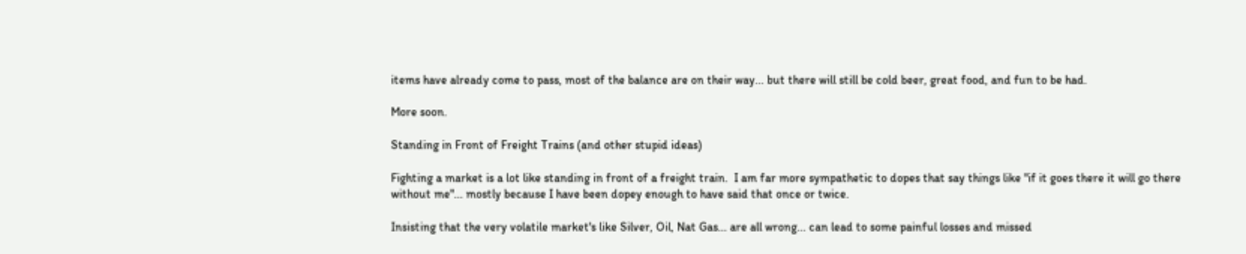items have already come to pass, most of the balance are on their way... but there will still be cold beer, great food, and fun to be had.

More soon.

Standing in Front of Freight Trains (and other stupid ideas)

Fighting a market is a lot like standing in front of a freight train.  I am far more sympathetic to dopes that say things like "if it goes there it will go there without me"... mostly because I have been dopey enough to have said that once or twice.

Insisting that the very volatile market's like Silver, Oil, Nat Gas... are all wrong... can lead to some painful losses and missed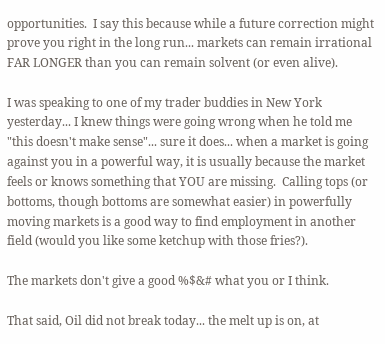opportunities.  I say this because while a future correction might prove you right in the long run... markets can remain irrational FAR LONGER than you can remain solvent (or even alive).

I was speaking to one of my trader buddies in New York yesterday... I knew things were going wrong when he told me "this doesn't make sense"... sure it does... when a market is going against you in a powerful way, it is usually because the market feels or knows something that YOU are missing.  Calling tops (or bottoms, though bottoms are somewhat easier) in powerfully moving markets is a good way to find employment in another field (would you like some ketchup with those fries?).

The markets don't give a good %$&# what you or I think.

That said, Oil did not break today... the melt up is on, at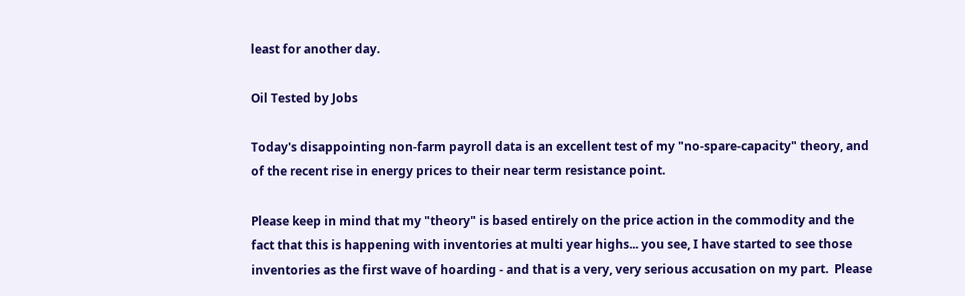least for another day.

Oil Tested by Jobs

Today's disappointing non-farm payroll data is an excellent test of my "no-spare-capacity" theory, and of the recent rise in energy prices to their near term resistance point.

Please keep in mind that my "theory" is based entirely on the price action in the commodity and the fact that this is happening with inventories at multi year highs... you see, I have started to see those inventories as the first wave of hoarding - and that is a very, very serious accusation on my part.  Please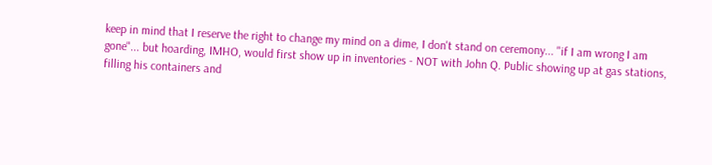keep in mind that I reserve the right to change my mind on a dime, I don't stand on ceremony... "if I am wrong I am gone"... but hoarding, IMHO, would first show up in inventories - NOT with John Q. Public showing up at gas stations, filling his containers and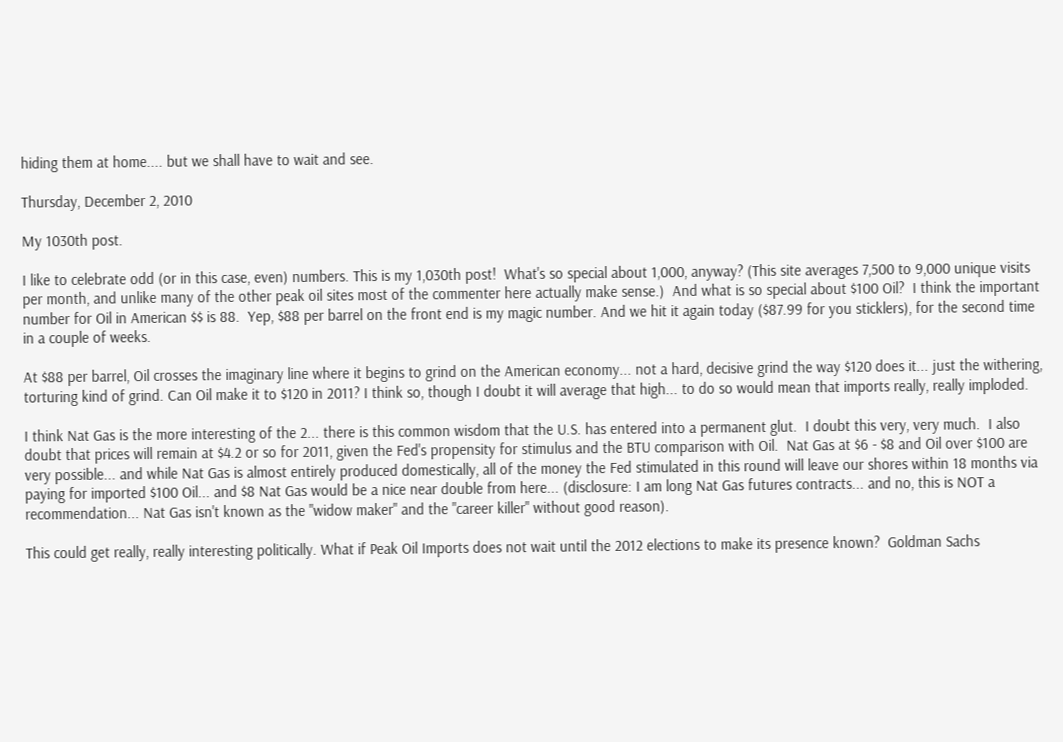hiding them at home.... but we shall have to wait and see.

Thursday, December 2, 2010

My 1030th post.

I like to celebrate odd (or in this case, even) numbers. This is my 1,030th post!  What's so special about 1,000, anyway? (This site averages 7,500 to 9,000 unique visits per month, and unlike many of the other peak oil sites most of the commenter here actually make sense.)  And what is so special about $100 Oil?  I think the important number for Oil in American $$ is 88.  Yep, $88 per barrel on the front end is my magic number. And we hit it again today ($87.99 for you sticklers), for the second time in a couple of weeks.

At $88 per barrel, Oil crosses the imaginary line where it begins to grind on the American economy... not a hard, decisive grind the way $120 does it... just the withering, torturing kind of grind. Can Oil make it to $120 in 2011? I think so, though I doubt it will average that high... to do so would mean that imports really, really imploded.

I think Nat Gas is the more interesting of the 2... there is this common wisdom that the U.S. has entered into a permanent glut.  I doubt this very, very much.  I also doubt that prices will remain at $4.2 or so for 2011, given the Fed's propensity for stimulus and the BTU comparison with Oil.  Nat Gas at $6 - $8 and Oil over $100 are very possible... and while Nat Gas is almost entirely produced domestically, all of the money the Fed stimulated in this round will leave our shores within 18 months via paying for imported $100 Oil... and $8 Nat Gas would be a nice near double from here... (disclosure: I am long Nat Gas futures contracts... and no, this is NOT a recommendation... Nat Gas isn't known as the "widow maker" and the "career killer" without good reason).

This could get really, really interesting politically. What if Peak Oil Imports does not wait until the 2012 elections to make its presence known?  Goldman Sachs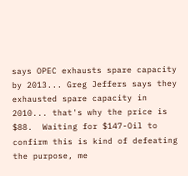says OPEC exhausts spare capacity by 2013... Greg Jeffers says they exhausted spare capacity in 2010... that's why the price is $88.  Waiting for $147-Oil to confirm this is kind of defeating the purpose, me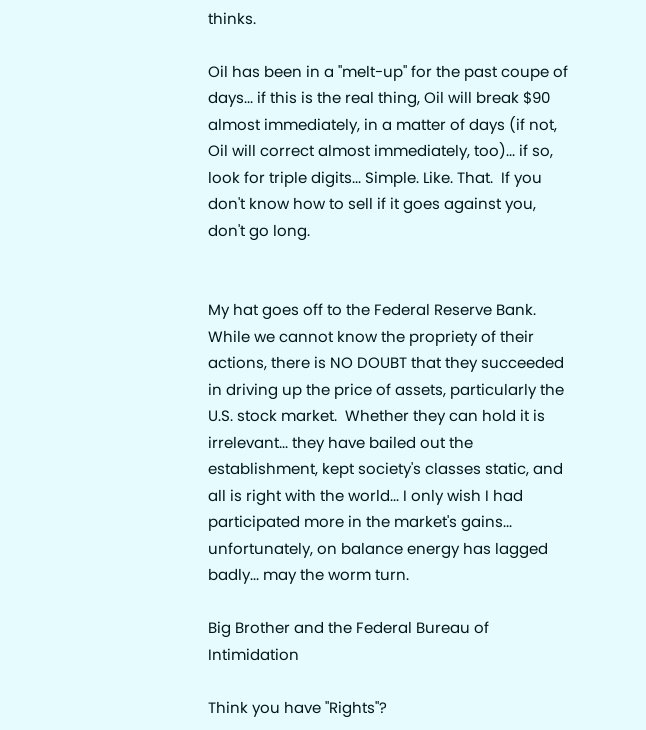thinks.

Oil has been in a "melt-up" for the past coupe of days... if this is the real thing, Oil will break $90 almost immediately, in a matter of days (if not, Oil will correct almost immediately, too)... if so, look for triple digits... Simple. Like. That.  If you don't know how to sell if it goes against you, don't go long.


My hat goes off to the Federal Reserve Bank.  While we cannot know the propriety of their actions, there is NO DOUBT that they succeeded in driving up the price of assets, particularly the U.S. stock market.  Whether they can hold it is irrelevant... they have bailed out the establishment, kept society's classes static, and all is right with the world... I only wish I had participated more in the market's gains... unfortunately, on balance energy has lagged badly... may the worm turn.

Big Brother and the Federal Bureau of Intimidation

Think you have "Rights"?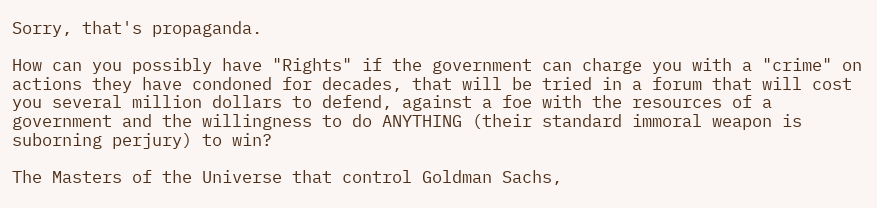Sorry, that's propaganda.

How can you possibly have "Rights" if the government can charge you with a "crime" on actions they have condoned for decades, that will be tried in a forum that will cost you several million dollars to defend, against a foe with the resources of a government and the willingness to do ANYTHING (their standard immoral weapon is suborning perjury) to win?

The Masters of the Universe that control Goldman Sachs,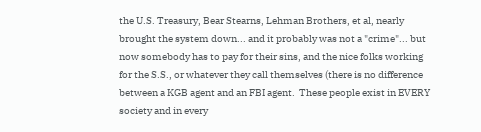the U.S. Treasury, Bear Stearns, Lehman Brothers, et al, nearly brought the system down... and it probably was not a "crime"... but now somebody has to pay for their sins, and the nice folks working for the S.S., or whatever they call themselves (there is no difference between a KGB agent and an FBI agent.  These people exist in EVERY society and in every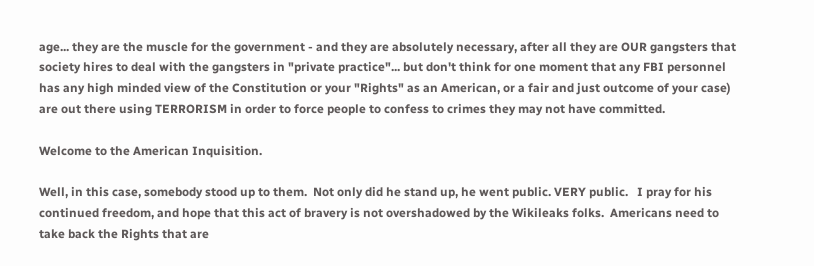age... they are the muscle for the government - and they are absolutely necessary, after all they are OUR gangsters that society hires to deal with the gangsters in "private practice"... but don't think for one moment that any FBI personnel has any high minded view of the Constitution or your "Rights" as an American, or a fair and just outcome of your case) are out there using TERRORISM in order to force people to confess to crimes they may not have committed.

Welcome to the American Inquisition.

Well, in this case, somebody stood up to them.  Not only did he stand up, he went public. VERY public.   I pray for his continued freedom, and hope that this act of bravery is not overshadowed by the Wikileaks folks.  Americans need to take back the Rights that are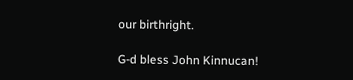our birthright.

G-d bless John Kinnucan!